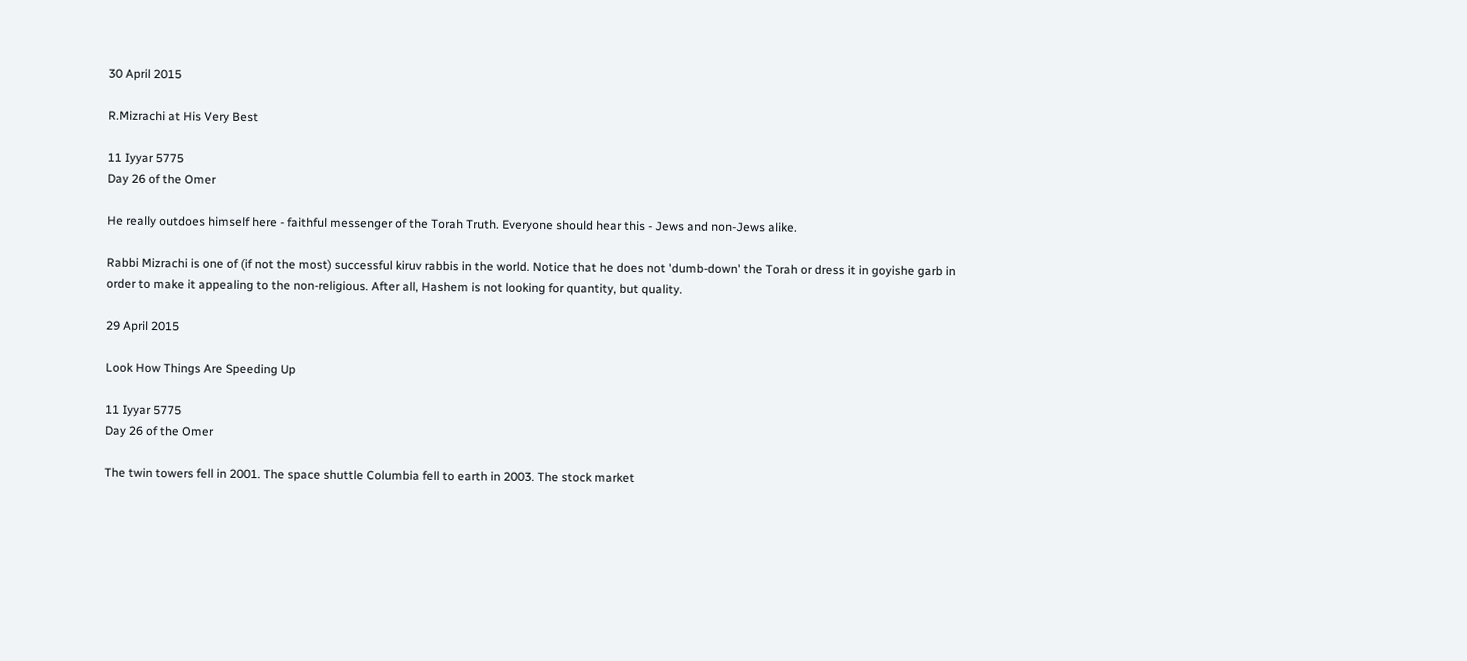30 April 2015

R.Mizrachi at His Very Best

11 Iyyar 5775
Day 26 of the Omer

He really outdoes himself here - faithful messenger of the Torah Truth. Everyone should hear this - Jews and non-Jews alike.

Rabbi Mizrachi is one of (if not the most) successful kiruv rabbis in the world. Notice that he does not 'dumb-down' the Torah or dress it in goyishe garb in order to make it appealing to the non-religious. After all, Hashem is not looking for quantity, but quality.

29 April 2015

Look How Things Are Speeding Up

11 Iyyar 5775
Day 26 of the Omer

The twin towers fell in 2001. The space shuttle Columbia fell to earth in 2003. The stock market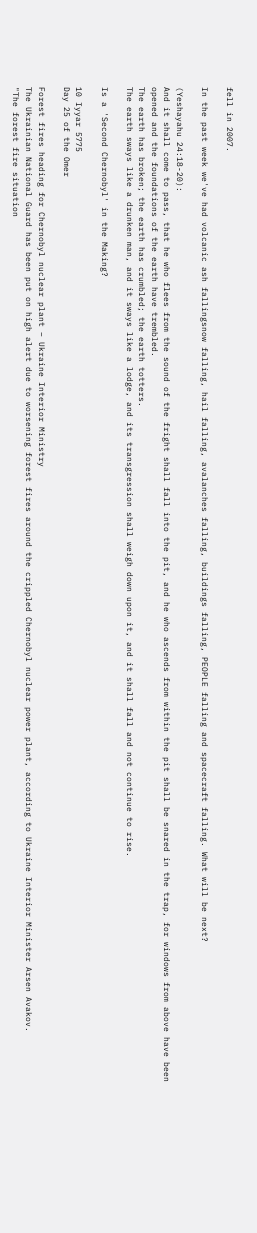fell in 2007.

In the past week we've had volcanic ash fallingsnow falling, hail falling, avalanches falling, buildings falling, PEOPLE falling and spacecraft falling. What will be next?

(Yeshayahu 24:18-20):
And it shall come to pass, that he who flees from the sound of the fright shall fall into the pit, and he who ascends from within the pit shall be snared in the trap, for windows from above have been opened and the foundations of the earth have trembled.
The earth has broken; the earth has crumbled; the earth totters.
The earth sways like a drunken man, and it sways like a lodge, and its transgression shall weigh down upon it, and it shall fall and not continue to rise.

Is a 'Second Chernobyl' in the Making?

10 Iyyar 5775
Day 25 of the Omer

Forest fires heading for Chernobyl nuclear plant – Ukraine Interior Ministry
The Ukrainian National Guard has been put on high alert due to worsening forest fires around the crippled Chernobyl nuclear power plant, according to Ukraine Interior Minister Arsen Avakov.
"The forest fire situation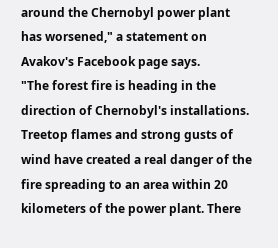around the Chernobyl power plant has worsened," a statement on Avakov's Facebook page says.
"The forest fire is heading in the direction of Chernobyl's installations. Treetop flames and strong gusts of wind have created a real danger of the fire spreading to an area within 20 kilometers of the power plant. There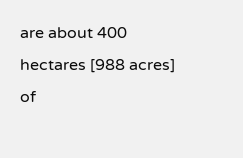are about 400 hectares [988 acres] of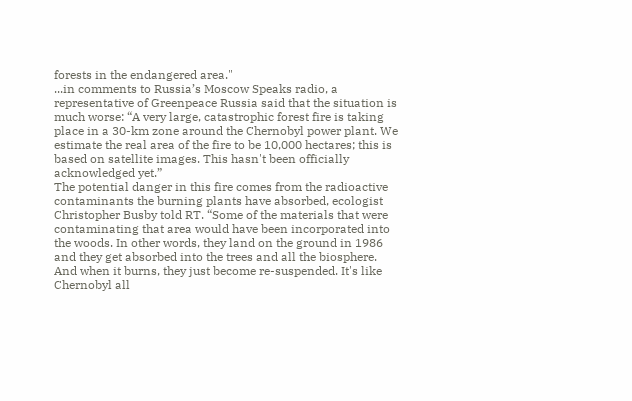forests in the endangered area."
...in comments to Russia’s Moscow Speaks radio, a representative of Greenpeace Russia said that the situation is much worse: “A very large, catastrophic forest fire is taking place in a 30-km zone around the Chernobyl power plant. We estimate the real area of the fire to be 10,000 hectares; this is based on satellite images. This hasn't been officially acknowledged yet.”
The potential danger in this fire comes from the radioactive contaminants the burning plants have absorbed, ecologist Christopher Busby told RT. “Some of the materials that were contaminating that area would have been incorporated into the woods. In other words, they land on the ground in 1986 and they get absorbed into the trees and all the biosphere. And when it burns, they just become re-suspended. It's like Chernobyl all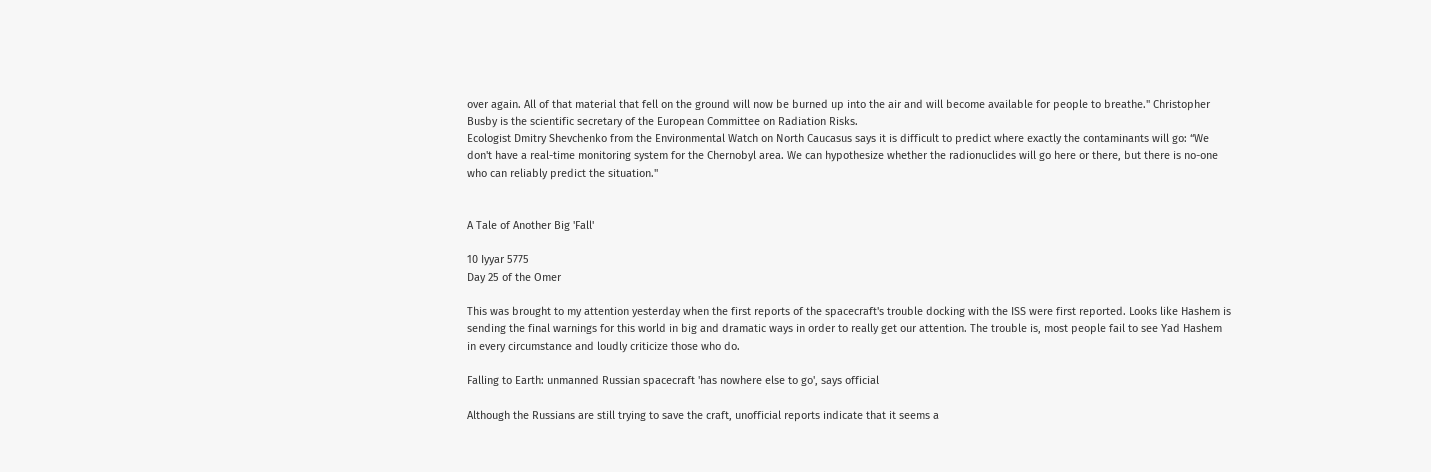over again. All of that material that fell on the ground will now be burned up into the air and will become available for people to breathe." Christopher Busby is the scientific secretary of the European Committee on Radiation Risks.
Ecologist Dmitry Shevchenko from the Environmental Watch on North Caucasus says it is difficult to predict where exactly the contaminants will go: “We don't have a real-time monitoring system for the Chernobyl area. We can hypothesize whether the radionuclides will go here or there, but there is no-one who can reliably predict the situation."


A Tale of Another Big 'Fall'

10 Iyyar 5775
Day 25 of the Omer

This was brought to my attention yesterday when the first reports of the spacecraft's trouble docking with the ISS were first reported. Looks like Hashem is sending the final warnings for this world in big and dramatic ways in order to really get our attention. The trouble is, most people fail to see Yad Hashem in every circumstance and loudly criticize those who do.

Falling to Earth: unmanned Russian spacecraft 'has nowhere else to go', says official

Although the Russians are still trying to save the craft, unofficial reports indicate that it seems a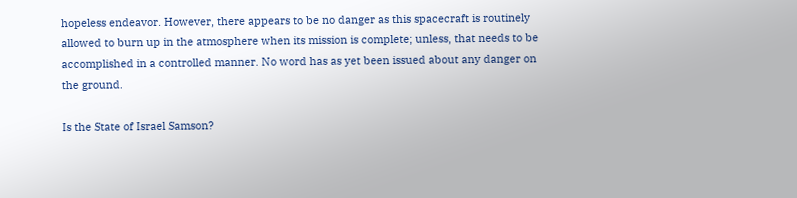hopeless endeavor. However, there appears to be no danger as this spacecraft is routinely allowed to burn up in the atmosphere when its mission is complete; unless, that needs to be accomplished in a controlled manner. No word has as yet been issued about any danger on the ground.

Is the State of Israel Samson?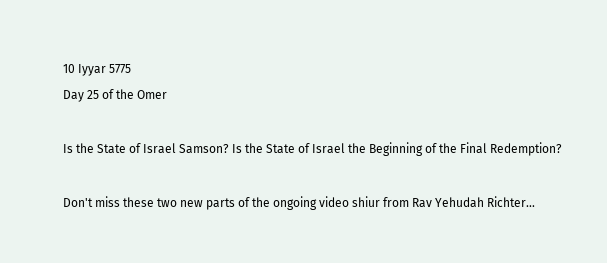10 Iyyar 5775
Day 25 of the Omer

Is the State of Israel Samson? Is the State of Israel the Beginning of the Final Redemption?

Don't miss these two new parts of the ongoing video shiur from Rav Yehudah Richter...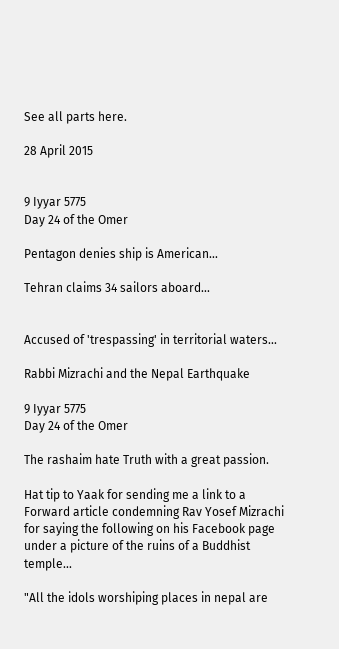See all parts here.

28 April 2015


9 Iyyar 5775
Day 24 of the Omer

Pentagon denies ship is American...

Tehran claims 34 sailors aboard...


Accused of 'trespassing' in territorial waters...

Rabbi Mizrachi and the Nepal Earthquake

9 Iyyar 5775
Day 24 of the Omer

The rashaim hate Truth with a great passion.

Hat tip to Yaak for sending me a link to a Forward article condemning Rav Yosef Mizrachi for saying the following on his Facebook page under a picture of the ruins of a Buddhist temple...

"All the idols worshiping places in nepal are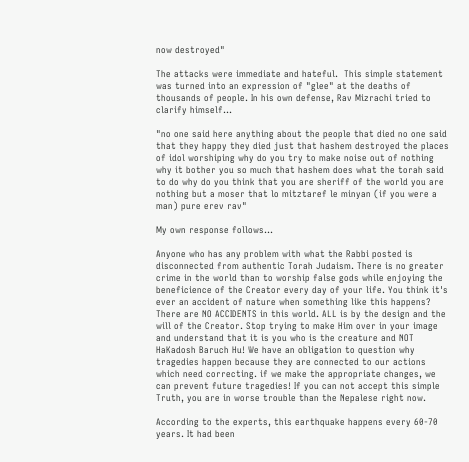now destroyed"

The attacks were immediate and hateful.  This simple statement was turned into an expression of "glee" at the deaths of thousands of people. In his own defense, Rav Mizrachi tried to clarify himself...

"no one said here anything about the people that died no one said that they happy they died just that hashem destroyed the places of idol worshiping why do you try to make noise out of nothing why it bother you so much that hashem does what the torah said to do why do you think that you are sheriff of the world you are nothing but a moser that lo mitztaref le minyan (if you were a man) pure erev rav"

My own response follows...

Anyone who has any problem with what the Rabbi posted is disconnected from authentic Torah Judaism. There is no greater crime in the world than to worship false gods while enjoying the beneficience of the Creator every day of your life. You think it's ever an accident of nature when something like this happens? There are NO ACCIDENTS in this world. ALL is by the design and the will of the Creator. Stop trying to make Him over in your image and understand that it is you who is the creature and NOT HaKadosh Baruch Hu! We have an obligation to question why tragedies happen because they are connected to our actions which need correcting. if we make the appropriate changes, we can prevent future tragedies! If you can not accept this simple Truth, you are in worse trouble than the Nepalese right now.

According to the experts, this earthquake happens every 60-70 years. It had been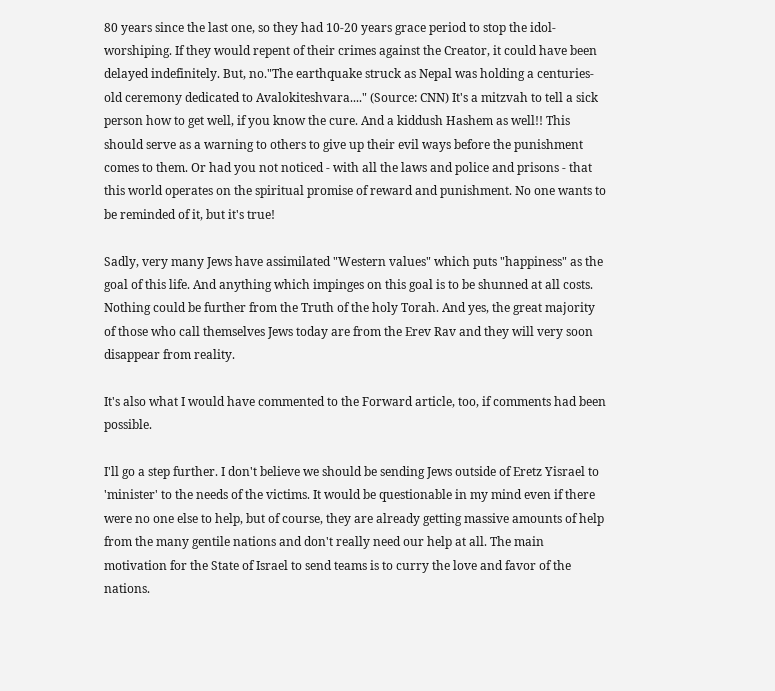80 years since the last one, so they had 10-20 years grace period to stop the idol-worshiping. If they would repent of their crimes against the Creator, it could have been delayed indefinitely. But, no."The earthquake struck as Nepal was holding a centuries-old ceremony dedicated to Avalokiteshvara...." (Source: CNN) It's a mitzvah to tell a sick person how to get well, if you know the cure. And a kiddush Hashem as well!! This should serve as a warning to others to give up their evil ways before the punishment comes to them. Or had you not noticed - with all the laws and police and prisons - that this world operates on the spiritual promise of reward and punishment. No one wants to be reminded of it, but it's true!

Sadly, very many Jews have assimilated "Western values" which puts "happiness" as the goal of this life. And anything which impinges on this goal is to be shunned at all costs. Nothing could be further from the Truth of the holy Torah. And yes, the great majority of those who call themselves Jews today are from the Erev Rav and they will very soon disappear from reality.

It's also what I would have commented to the Forward article, too, if comments had been possible.

I'll go a step further. I don't believe we should be sending Jews outside of Eretz Yisrael to 'minister' to the needs of the victims. It would be questionable in my mind even if there were no one else to help, but of course, they are already getting massive amounts of help from the many gentile nations and don't really need our help at all. The main motivation for the State of Israel to send teams is to curry the love and favor of the nations.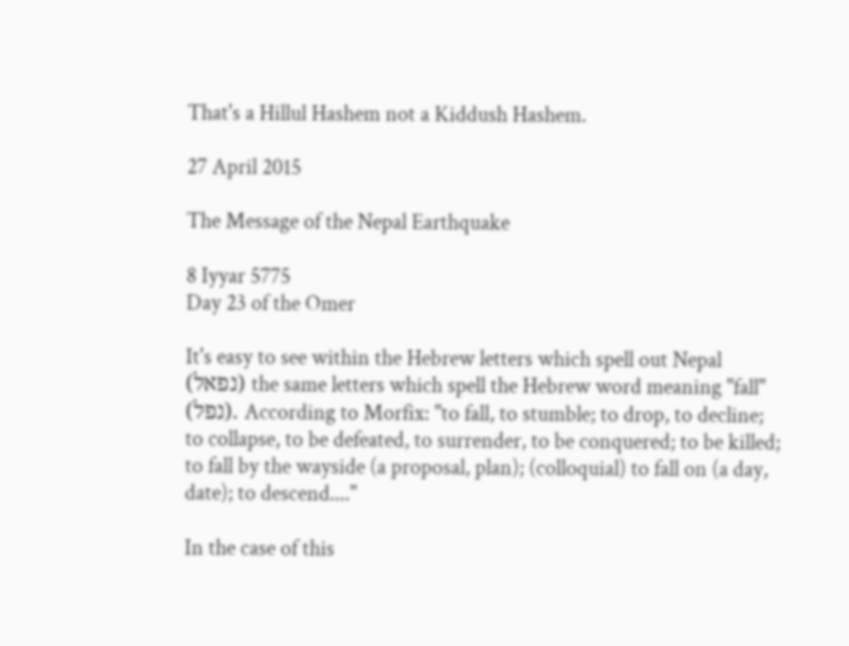That's a Hillul Hashem not a Kiddush Hashem.

27 April 2015

The Message of the Nepal Earthquake

8 Iyyar 5775
Day 23 of the Omer

It's easy to see within the Hebrew letters which spell out Nepal (נפאל) the same letters which spell the Hebrew word meaning "fall" (נפל). According to Morfix: "to fall, to stumble; to drop, to decline; to collapse, to be defeated, to surrender, to be conquered; to be killed; to fall by the wayside (a proposal, plan); (colloquial) to fall on (a day, date); to descend...."

In the case of this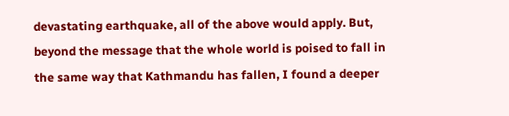devastating earthquake, all of the above would apply. But, beyond the message that the whole world is poised to fall in the same way that Kathmandu has fallen, I found a deeper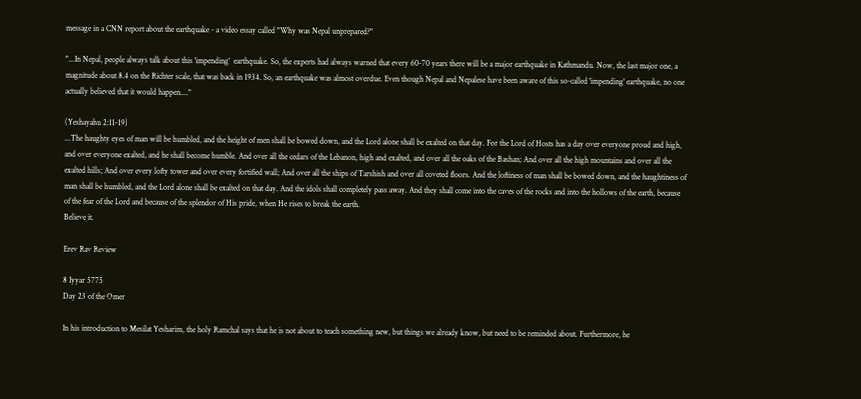message in a CNN report about the earthquake - a video essay called "Why was Nepal unprepared?"

"...In Nepal, people always talk about this 'impending'  earthquake. So, the experts had always warned that every 60-70 years there will be a major earthquake in Kathmandu. Now, the last major one, a magnitude about 8.4 on the Richter scale, that was back in 1934. So, an earthquake was almost overdue. Even though Nepal and Nepalese have been aware of this so-called 'impending' earthquake, no one actually believed that it would happen...."

(Yeshayahu 2:11-19)
...The haughty eyes of man will be humbled, and the height of men shall be bowed down, and the Lord alone shall be exalted on that day. For the Lord of Hosts has a day over everyone proud and high, and over everyone exalted, and he shall become humble. And over all the cedars of the Lebanon, high and exalted, and over all the oaks of the Bashan; And over all the high mountains and over all the exalted hills; And over every lofty tower and over every fortified wall; And over all the ships of Tarshish and over all coveted floors. And the loftiness of man shall be bowed down, and the haughtiness of man shall be humbled, and the Lord alone shall be exalted on that day. And the idols shall completely pass away. And they shall come into the caves of the rocks and into the hollows of the earth, because of the fear of the Lord and because of the splendor of His pride, when He rises to break the earth.
Believe it.

Erev Rav Review

8 Iyyar 5775
Day 23 of the Omer

In his introduction to Mesilat Yesharim, the holy Ramchal says that he is not about to teach something new, but things we already know, but need to be reminded about. Furthermore, he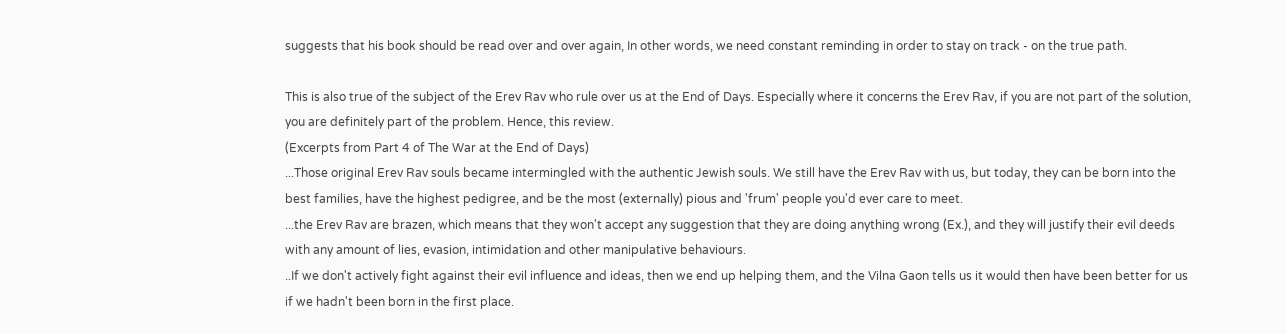suggests that his book should be read over and over again, In other words, we need constant reminding in order to stay on track - on the true path.

This is also true of the subject of the Erev Rav who rule over us at the End of Days. Especially where it concerns the Erev Rav, if you are not part of the solution, you are definitely part of the problem. Hence, this review.
(Excerpts from Part 4 of The War at the End of Days)
...Those original Erev Rav souls became intermingled with the authentic Jewish souls. We still have the Erev Rav with us, but today, they can be born into the best families, have the highest pedigree, and be the most (externally) pious and 'frum' people you'd ever care to meet.
...the Erev Rav are brazen, which means that they won't accept any suggestion that they are doing anything wrong (Ex.), and they will justify their evil deeds with any amount of lies, evasion, intimidation and other manipulative behaviours.
..If we don't actively fight against their evil influence and ideas, then we end up helping them, and the Vilna Gaon tells us it would then have been better for us if we hadn't been born in the first place.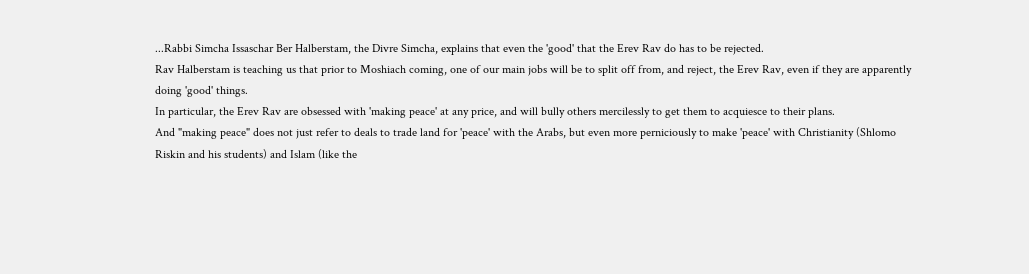...Rabbi Simcha Issaschar Ber Halberstam, the Divre Simcha, explains that even the 'good' that the Erev Rav do has to be rejected.
Rav Halberstam is teaching us that prior to Moshiach coming, one of our main jobs will be to split off from, and reject, the Erev Rav, even if they are apparently doing 'good' things.
In particular, the Erev Rav are obsessed with 'making peace' at any price, and will bully others mercilessly to get them to acquiesce to their plans.
And "making peace" does not just refer to deals to trade land for 'peace' with the Arabs, but even more perniciously to make 'peace' with Christianity (Shlomo Riskin and his students) and Islam (like the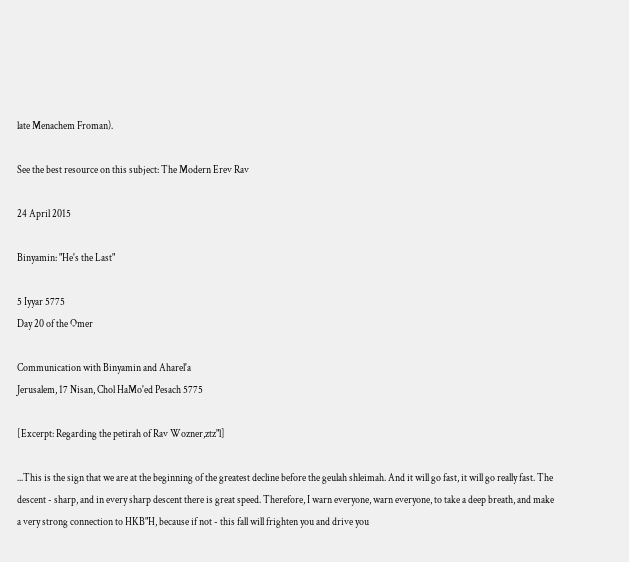late Menachem Froman).

See the best resource on this subject: The Modern Erev Rav

24 April 2015

Binyamin: "He's the Last"

5 Iyyar 5775
Day 20 of the Omer

Communication with Binyamin and Aharel'a
Jerusalem, 17 Nisan, Chol HaMo'ed Pesach 5775

[Excerpt: Regarding the petirah of Rav Wozner,ztz"l]

...This is the sign that we are at the beginning of the greatest decline before the geulah shleimah. And it will go fast, it will go really fast. The descent - sharp, and in every sharp descent there is great speed. Therefore, I warn everyone, warn everyone, to take a deep breath, and make a very strong connection to HKB"H, because if not - this fall will frighten you and drive you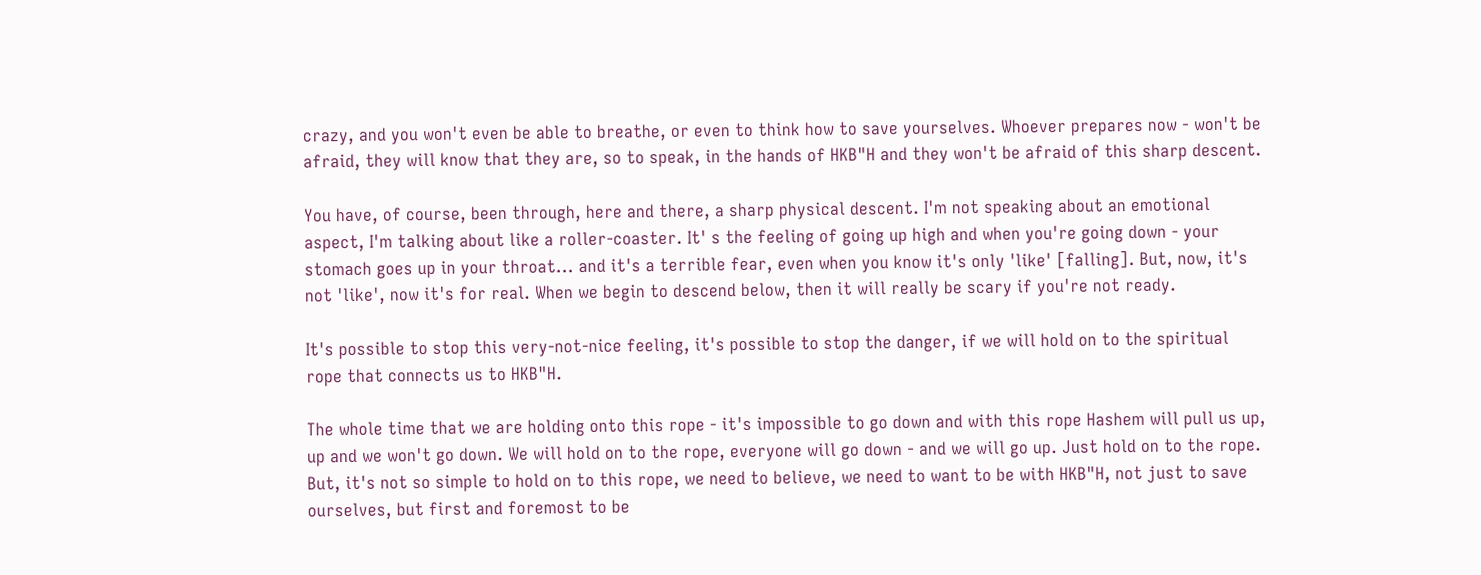crazy, and you won't even be able to breathe, or even to think how to save yourselves. Whoever prepares now - won't be afraid, they will know that they are, so to speak, in the hands of HKB"H and they won't be afraid of this sharp descent.

You have, of course, been through, here and there, a sharp physical descent. I'm not speaking about an emotional aspect, I'm talking about like a roller-coaster. It' s the feeling of going up high and when you're going down - your stomach goes up in your throat... and it's a terrible fear, even when you know it's only 'like' [falling]. But, now, it's not 'like', now it's for real. When we begin to descend below, then it will really be scary if you're not ready.

It's possible to stop this very-not-nice feeling, it's possible to stop the danger, if we will hold on to the spiritual rope that connects us to HKB"H.

The whole time that we are holding onto this rope - it's impossible to go down and with this rope Hashem will pull us up, up and we won't go down. We will hold on to the rope, everyone will go down - and we will go up. Just hold on to the rope. But, it's not so simple to hold on to this rope, we need to believe, we need to want to be with HKB"H, not just to save ourselves, but first and foremost to be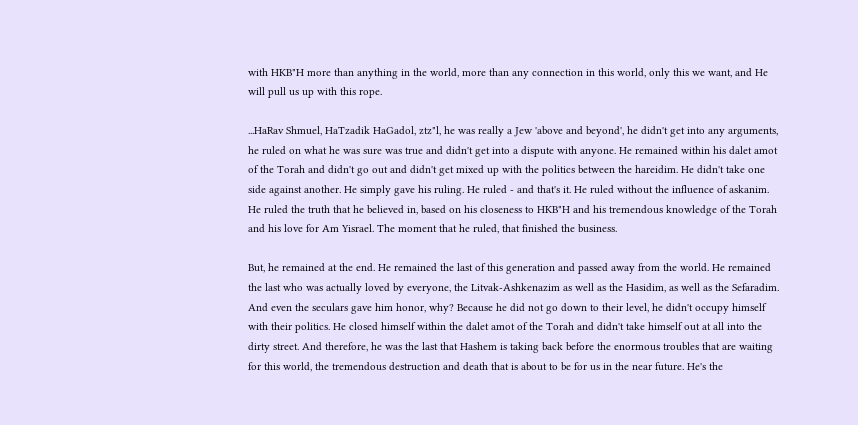with HKB"H more than anything in the world, more than any connection in this world, only this we want, and He will pull us up with this rope.

...HaRav Shmuel, HaTzadik HaGadol, ztz"l, he was really a Jew 'above and beyond', he didn't get into any arguments, he ruled on what he was sure was true and didn't get into a dispute with anyone. He remained within his dalet amot of the Torah and didn't go out and didn't get mixed up with the politics between the hareidim. He didn't take one side against another. He simply gave his ruling. He ruled - and that's it. He ruled without the influence of askanim. He ruled the truth that he believed in, based on his closeness to HKB"H and his tremendous knowledge of the Torah and his love for Am Yisrael. The moment that he ruled, that finished the business.

But, he remained at the end. He remained the last of this generation and passed away from the world. He remained the last who was actually loved by everyone, the Litvak-Ashkenazim as well as the Hasidim, as well as the Sefaradim. And even the seculars gave him honor, why? Because he did not go down to their level, he didn't occupy himself with their politics. He closed himself within the dalet amot of the Torah and didn't take himself out at all into the dirty street. And therefore, he was the last that Hashem is taking back before the enormous troubles that are waiting for this world, the tremendous destruction and death that is about to be for us in the near future. He's the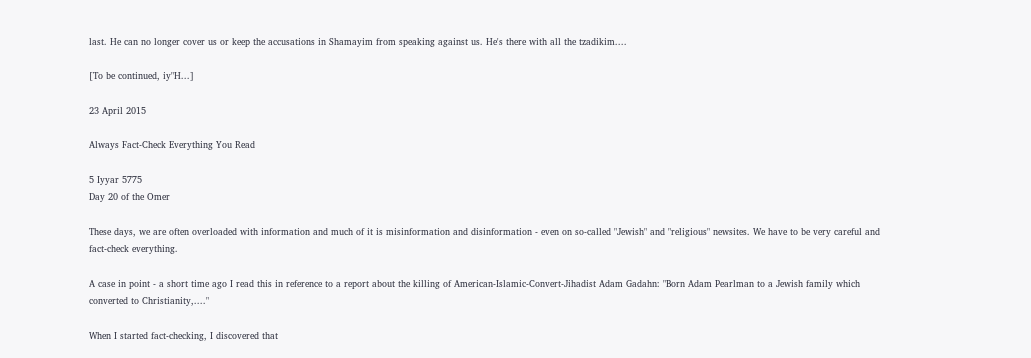last. He can no longer cover us or keep the accusations in Shamayim from speaking against us. He's there with all the tzadikim....

[To be continued, iy"H...]

23 April 2015

Always Fact-Check Everything You Read

5 Iyyar 5775
Day 20 of the Omer

These days, we are often overloaded with information and much of it is misinformation and disinformation - even on so-called "Jewish" and "religious" newsites. We have to be very careful and fact-check everything.

A case in point - a short time ago I read this in reference to a report about the killing of American-Islamic-Convert-Jihadist Adam Gadahn: "Born Adam Pearlman to a Jewish family which converted to Christianity,...."

When I started fact-checking, I discovered that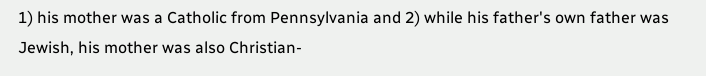1) his mother was a Catholic from Pennsylvania and 2) while his father's own father was Jewish, his mother was also Christian-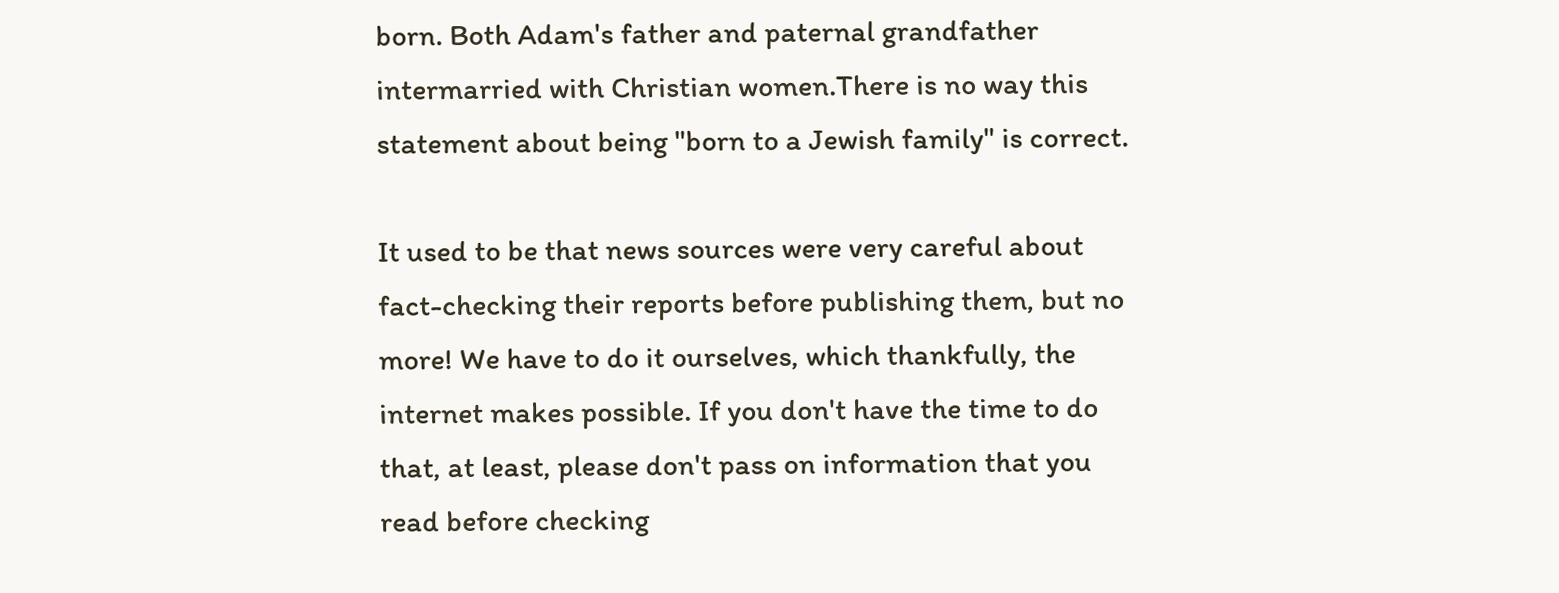born. Both Adam's father and paternal grandfather intermarried with Christian women.There is no way this statement about being "born to a Jewish family" is correct.

It used to be that news sources were very careful about fact-checking their reports before publishing them, but no more! We have to do it ourselves, which thankfully, the internet makes possible. If you don't have the time to do that, at least, please don't pass on information that you read before checking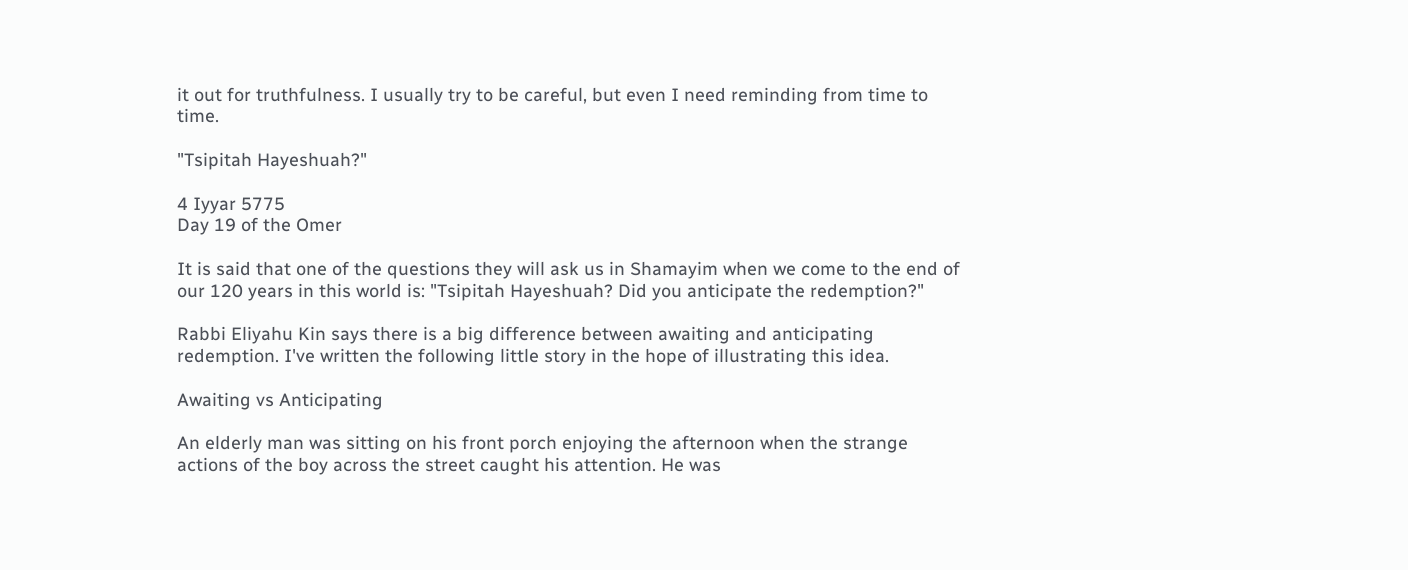it out for truthfulness. I usually try to be careful, but even I need reminding from time to time.

"Tsipitah Hayeshuah?"

4 Iyyar 5775
Day 19 of the Omer

It is said that one of the questions they will ask us in Shamayim when we come to the end of our 120 years in this world is: "Tsipitah Hayeshuah? Did you anticipate the redemption?"

Rabbi Eliyahu Kin says there is a big difference between awaiting and anticipating redemption. I've written the following little story in the hope of illustrating this idea.

Awaiting vs Anticipating

An elderly man was sitting on his front porch enjoying the afternoon when the strange actions of the boy across the street caught his attention. He was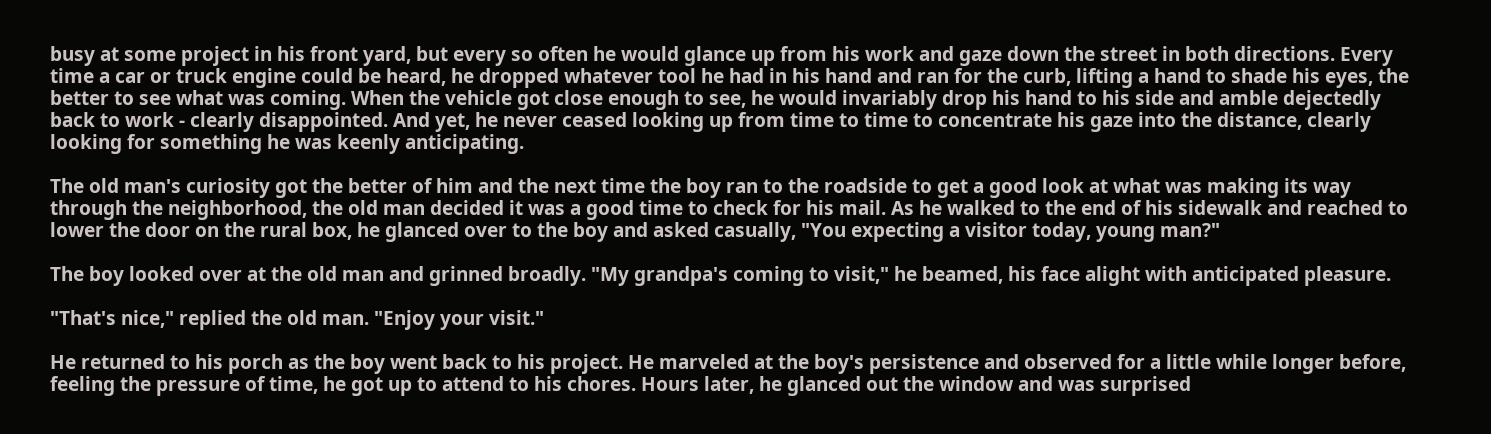busy at some project in his front yard, but every so often he would glance up from his work and gaze down the street in both directions. Every time a car or truck engine could be heard, he dropped whatever tool he had in his hand and ran for the curb, lifting a hand to shade his eyes, the better to see what was coming. When the vehicle got close enough to see, he would invariably drop his hand to his side and amble dejectedly back to work - clearly disappointed. And yet, he never ceased looking up from time to time to concentrate his gaze into the distance, clearly looking for something he was keenly anticipating.

The old man's curiosity got the better of him and the next time the boy ran to the roadside to get a good look at what was making its way through the neighborhood, the old man decided it was a good time to check for his mail. As he walked to the end of his sidewalk and reached to lower the door on the rural box, he glanced over to the boy and asked casually, "You expecting a visitor today, young man?"

The boy looked over at the old man and grinned broadly. "My grandpa's coming to visit," he beamed, his face alight with anticipated pleasure.

"That's nice," replied the old man. "Enjoy your visit."

He returned to his porch as the boy went back to his project. He marveled at the boy's persistence and observed for a little while longer before, feeling the pressure of time, he got up to attend to his chores. Hours later, he glanced out the window and was surprised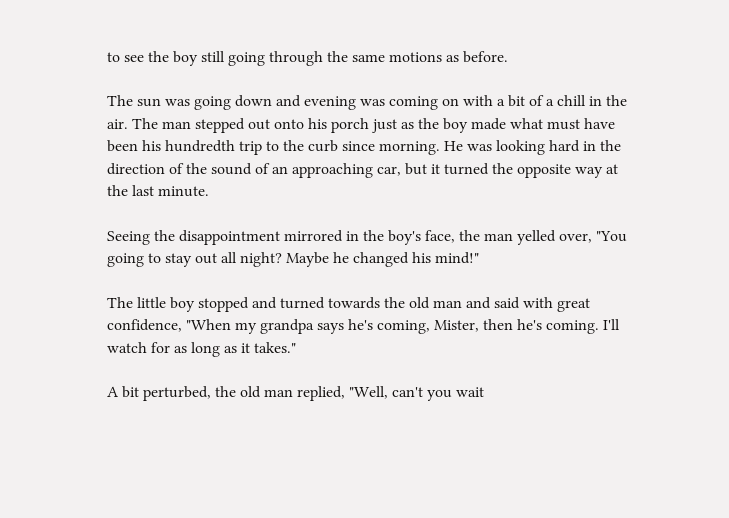to see the boy still going through the same motions as before.

The sun was going down and evening was coming on with a bit of a chill in the air. The man stepped out onto his porch just as the boy made what must have been his hundredth trip to the curb since morning. He was looking hard in the direction of the sound of an approaching car, but it turned the opposite way at the last minute.

Seeing the disappointment mirrored in the boy's face, the man yelled over, "You going to stay out all night? Maybe he changed his mind!"

The little boy stopped and turned towards the old man and said with great confidence, "When my grandpa says he's coming, Mister, then he's coming. I'll watch for as long as it takes."

A bit perturbed, the old man replied, "Well, can't you wait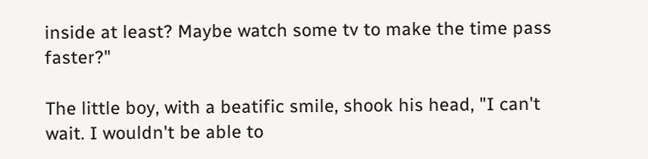inside at least? Maybe watch some tv to make the time pass faster?"

The little boy, with a beatific smile, shook his head, "I can't wait. I wouldn't be able to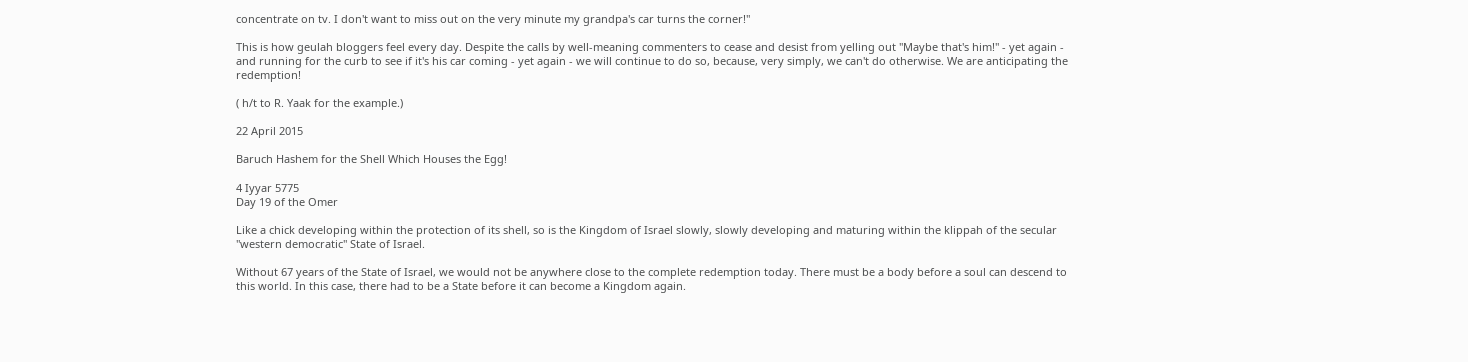concentrate on tv. I don't want to miss out on the very minute my grandpa's car turns the corner!"

This is how geulah bloggers feel every day. Despite the calls by well-meaning commenters to cease and desist from yelling out "Maybe that's him!" - yet again - and running for the curb to see if it's his car coming - yet again - we will continue to do so, because, very simply, we can't do otherwise. We are anticipating the redemption!

( h/t to R. Yaak for the example.)

22 April 2015

Baruch Hashem for the Shell Which Houses the Egg!

4 Iyyar 5775
Day 19 of the Omer

Like a chick developing within the protection of its shell, so is the Kingdom of Israel slowly, slowly developing and maturing within the klippah of the secular "western democratic" State of Israel.

Without 67 years of the State of Israel, we would not be anywhere close to the complete redemption today. There must be a body before a soul can descend to this world. In this case, there had to be a State before it can become a Kingdom again.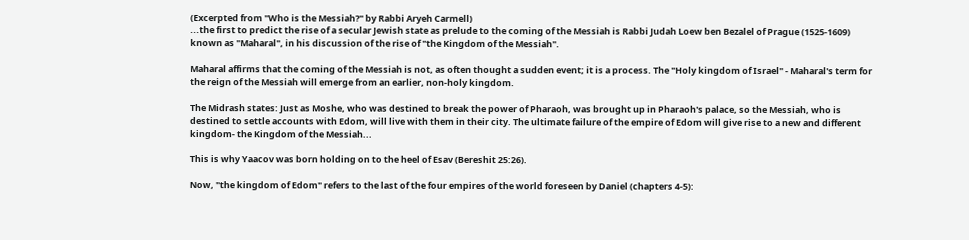(Excerpted from "Who is the Messiah?" by Rabbi Aryeh Carmell)
...the first to predict the rise of a secular Jewish state as prelude to the coming of the Messiah is Rabbi Judah Loew ben Bezalel of Prague (1525-1609) known as "Maharal", in his discussion of the rise of "the Kingdom of the Messiah".

Maharal affirms that the coming of the Messiah is not, as often thought a sudden event; it is a process. The "Holy kingdom of Israel" - Maharal's term for the reign of the Messiah will emerge from an earlier, non-holy kingdom.

The Midrash states: Just as Moshe, who was destined to break the power of Pharaoh, was brought up in Pharaoh's palace, so the Messiah, who is destined to settle accounts with Edom, will live with them in their city. The ultimate failure of the empire of Edom will give rise to a new and different kingdom- the Kingdom of the Messiah...

This is why Yaacov was born holding on to the heel of Esav (Bereshit 25:26).

Now, "the kingdom of Edom" refers to the last of the four empires of the world foreseen by Daniel (chapters 4-5):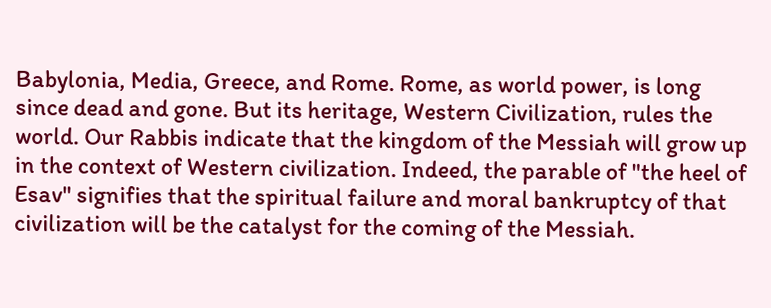Babylonia, Media, Greece, and Rome. Rome, as world power, is long since dead and gone. But its heritage, Western Civilization, rules the world. Our Rabbis indicate that the kingdom of the Messiah will grow up in the context of Western civilization. Indeed, the parable of "the heel of Esav" signifies that the spiritual failure and moral bankruptcy of that civilization will be the catalyst for the coming of the Messiah.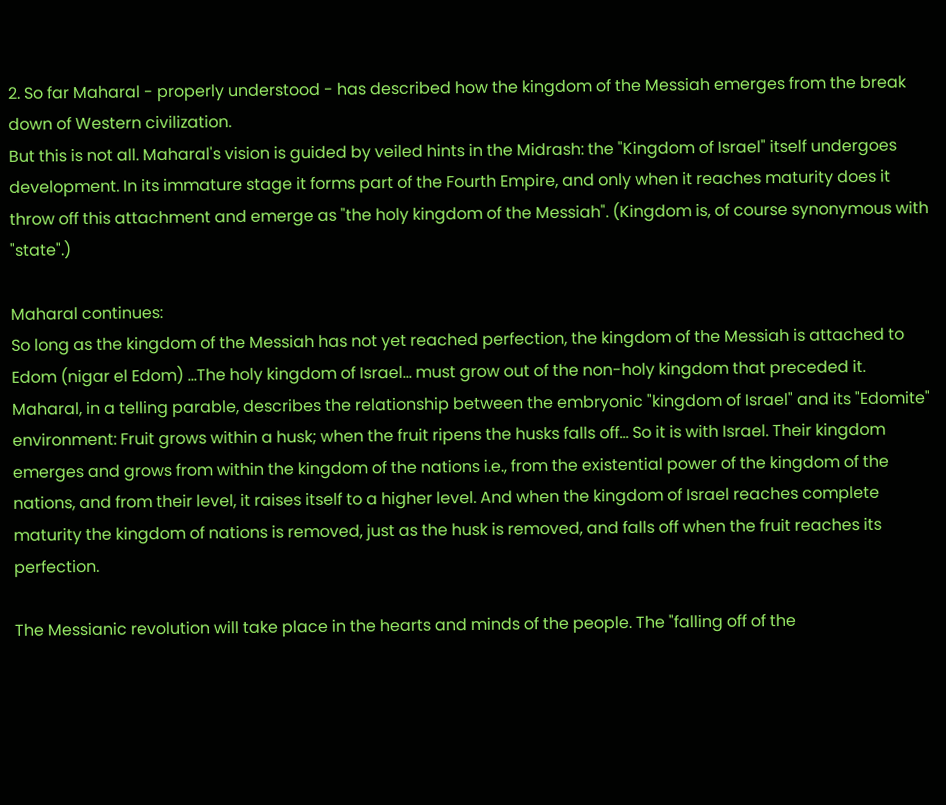2. So far Maharal - properly understood - has described how the kingdom of the Messiah emerges from the break down of Western civilization.
But this is not all. Maharal's vision is guided by veiled hints in the Midrash: the "Kingdom of Israel" itself undergoes development. In its immature stage it forms part of the Fourth Empire, and only when it reaches maturity does it throw off this attachment and emerge as "the holy kingdom of the Messiah". (Kingdom is, of course synonymous with "state".)

Maharal continues:
So long as the kingdom of the Messiah has not yet reached perfection, the kingdom of the Messiah is attached to Edom (nigar el Edom) ...The holy kingdom of Israel... must grow out of the non-holy kingdom that preceded it.
Maharal, in a telling parable, describes the relationship between the embryonic "kingdom of Israel" and its "Edomite" environment: Fruit grows within a husk; when the fruit ripens the husks falls off... So it is with Israel. Their kingdom emerges and grows from within the kingdom of the nations i.e., from the existential power of the kingdom of the nations, and from their level, it raises itself to a higher level. And when the kingdom of Israel reaches complete maturity the kingdom of nations is removed, just as the husk is removed, and falls off when the fruit reaches its perfection.

The Messianic revolution will take place in the hearts and minds of the people. The "falling off of the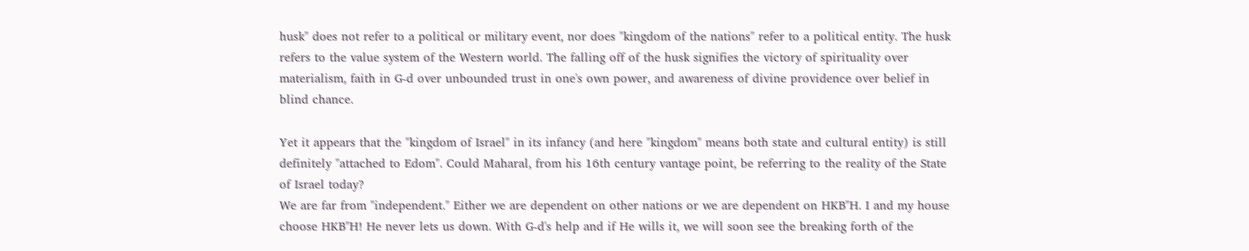husk" does not refer to a political or military event, nor does "kingdom of the nations" refer to a political entity. The husk refers to the value system of the Western world. The falling off of the husk signifies the victory of spirituality over materialism, faith in G-d over unbounded trust in one's own power, and awareness of divine providence over belief in blind chance.

Yet it appears that the "kingdom of Israel" in its infancy (and here "kingdom" means both state and cultural entity) is still definitely "attached to Edom". Could Maharal, from his 16th century vantage point, be referring to the reality of the State of Israel today?
We are far from "independent." Either we are dependent on other nations or we are dependent on HKB"H. I and my house choose HKB"H! He never lets us down. With G-d's help and if He wills it, we will soon see the breaking forth of the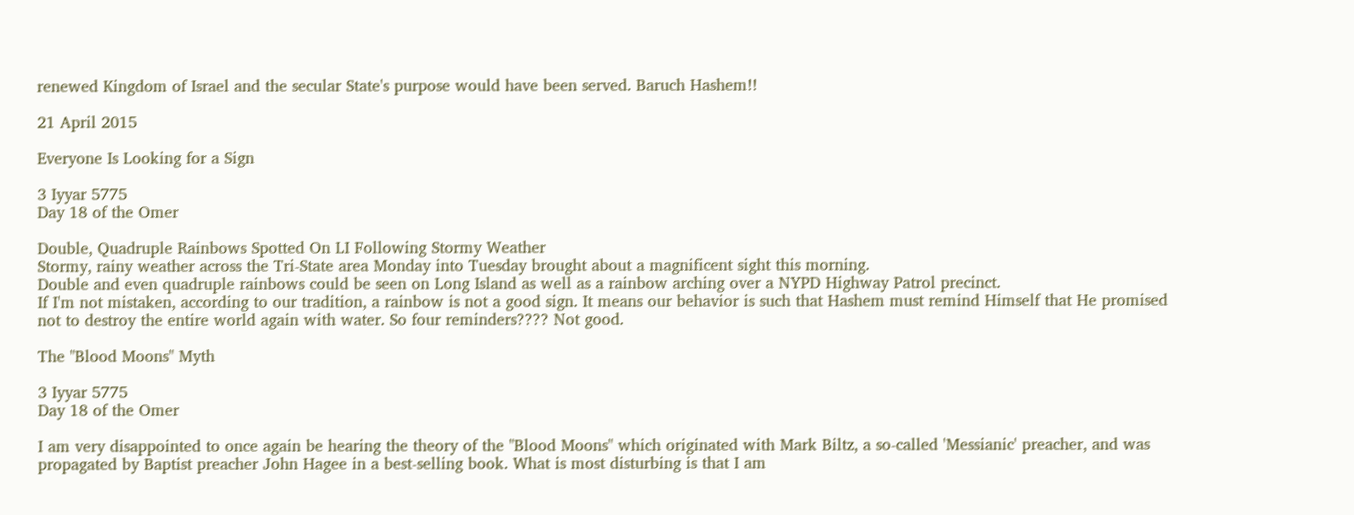renewed Kingdom of Israel and the secular State's purpose would have been served. Baruch Hashem!!

21 April 2015

Everyone Is Looking for a Sign

3 Iyyar 5775
Day 18 of the Omer

Double, Quadruple Rainbows Spotted On LI Following Stormy Weather
Stormy, rainy weather across the Tri-State area Monday into Tuesday brought about a magnificent sight this morning.
Double and even quadruple rainbows could be seen on Long Island as well as a rainbow arching over a NYPD Highway Patrol precinct.
If I'm not mistaken, according to our tradition, a rainbow is not a good sign. It means our behavior is such that Hashem must remind Himself that He promised not to destroy the entire world again with water. So four reminders???? Not good.

The "Blood Moons" Myth

3 Iyyar 5775
Day 18 of the Omer

I am very disappointed to once again be hearing the theory of the "Blood Moons" which originated with Mark Biltz, a so-called 'Messianic' preacher, and was propagated by Baptist preacher John Hagee in a best-selling book. What is most disturbing is that I am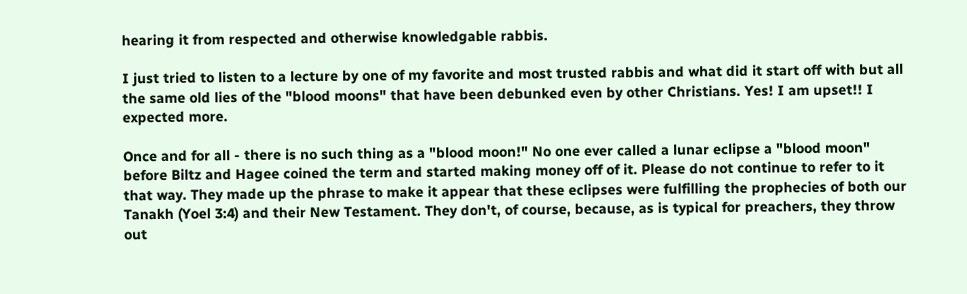hearing it from respected and otherwise knowledgable rabbis.

I just tried to listen to a lecture by one of my favorite and most trusted rabbis and what did it start off with but all the same old lies of the "blood moons" that have been debunked even by other Christians. Yes! I am upset!! I expected more.

Once and for all - there is no such thing as a "blood moon!" No one ever called a lunar eclipse a "blood moon" before Biltz and Hagee coined the term and started making money off of it. Please do not continue to refer to it that way. They made up the phrase to make it appear that these eclipses were fulfilling the prophecies of both our Tanakh (Yoel 3:4) and their New Testament. They don't, of course, because, as is typical for preachers, they throw out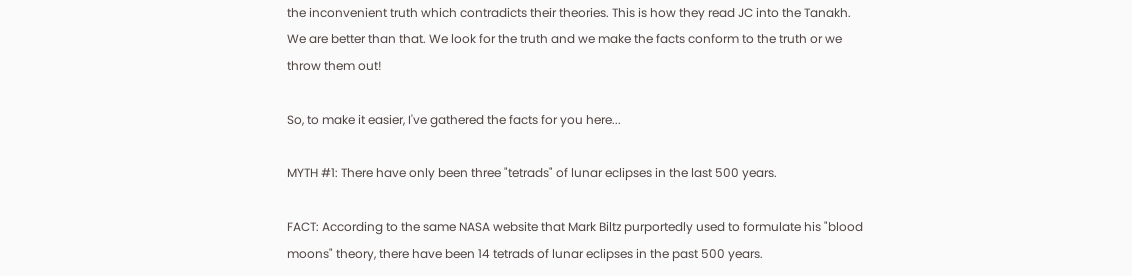the inconvenient truth which contradicts their theories. This is how they read JC into the Tanakh. We are better than that. We look for the truth and we make the facts conform to the truth or we throw them out!

So, to make it easier, I've gathered the facts for you here...

MYTH #1: There have only been three "tetrads" of lunar eclipses in the last 500 years.

FACT: According to the same NASA website that Mark Biltz purportedly used to formulate his "blood moons" theory, there have been 14 tetrads of lunar eclipses in the past 500 years.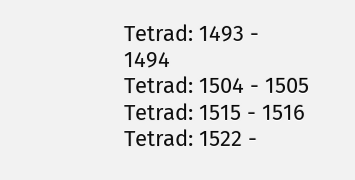Tetrad: 1493 - 1494
Tetrad: 1504 - 1505
Tetrad: 1515 - 1516
Tetrad: 1522 -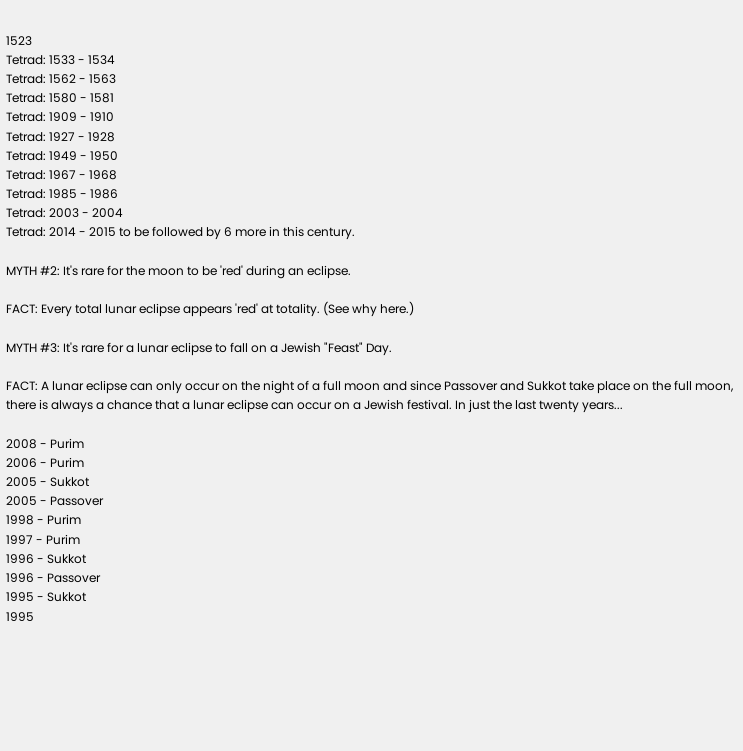1523
Tetrad: 1533 - 1534
Tetrad: 1562 - 1563
Tetrad: 1580 - 1581
Tetrad: 1909 - 1910
Tetrad: 1927 - 1928
Tetrad: 1949 - 1950
Tetrad: 1967 - 1968
Tetrad: 1985 - 1986
Tetrad: 2003 - 2004
Tetrad: 2014 - 2015 to be followed by 6 more in this century.

MYTH #2: It's rare for the moon to be 'red' during an eclipse.

FACT: Every total lunar eclipse appears 'red' at totality. (See why here.)

MYTH #3: It's rare for a lunar eclipse to fall on a Jewish "Feast" Day.

FACT: A lunar eclipse can only occur on the night of a full moon and since Passover and Sukkot take place on the full moon, there is always a chance that a lunar eclipse can occur on a Jewish festival. In just the last twenty years...

2008 - Purim
2006 - Purim
2005 - Sukkot
2005 - Passover
1998 - Purim
1997 - Purim
1996 - Sukkot
1996 - Passover
1995 - Sukkot
1995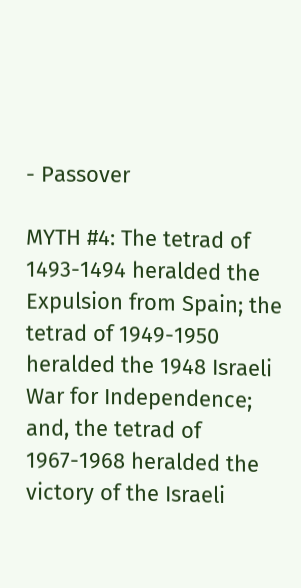- Passover

MYTH #4: The tetrad of 1493-1494 heralded the Expulsion from Spain; the tetrad of 1949-1950 heralded the 1948 Israeli War for Independence; and, the tetrad of 1967-1968 heralded the victory of the Israeli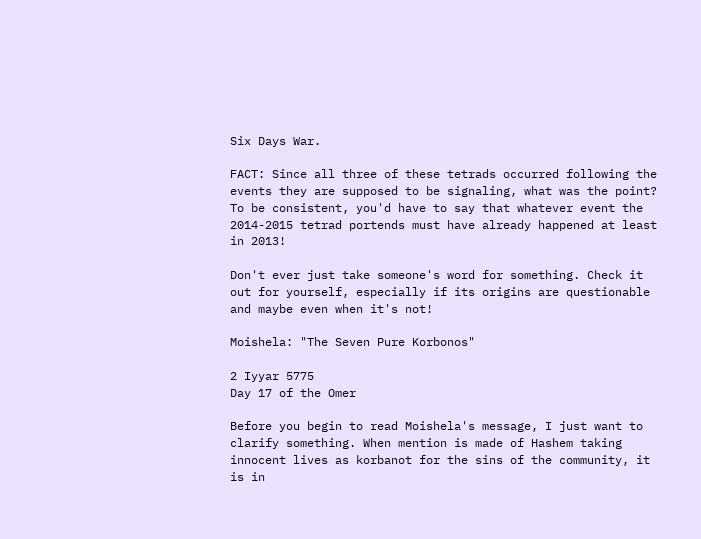Six Days War.

FACT: Since all three of these tetrads occurred following the events they are supposed to be signaling, what was the point? To be consistent, you'd have to say that whatever event the 2014-2015 tetrad portends must have already happened at least in 2013!

Don't ever just take someone's word for something. Check it out for yourself, especially if its origins are questionable and maybe even when it's not!

Moishela: "The Seven Pure Korbonos"

2 Iyyar 5775
Day 17 of the Omer

Before you begin to read Moishela's message, I just want to clarify something. When mention is made of Hashem taking innocent lives as korbanot for the sins of the community, it is in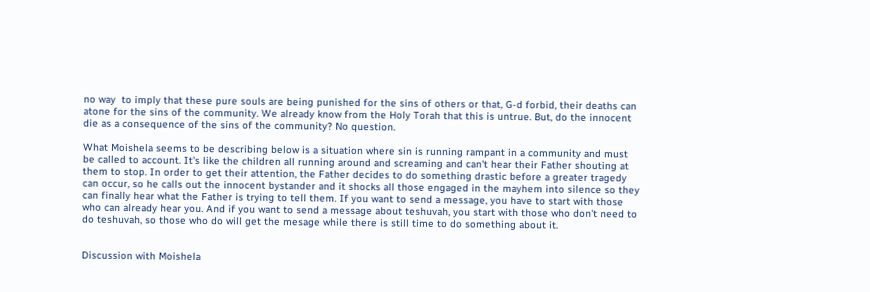no way  to imply that these pure souls are being punished for the sins of others or that, G-d forbid, their deaths can atone for the sins of the community. We already know from the Holy Torah that this is untrue. But, do the innocent die as a consequence of the sins of the community? No question.

What Moishela seems to be describing below is a situation where sin is running rampant in a community and must be called to account. It's like the children all running around and screaming and can't hear their Father shouting at them to stop. In order to get their attention, the Father decides to do something drastic before a greater tragedy can occur, so he calls out the innocent bystander and it shocks all those engaged in the mayhem into silence so they can finally hear what the Father is trying to tell them. If you want to send a message, you have to start with those who can already hear you. And if you want to send a message about teshuvah, you start with those who don't need to do teshuvah, so those who do will get the mesage while there is still time to do something about it.


Discussion with Moishela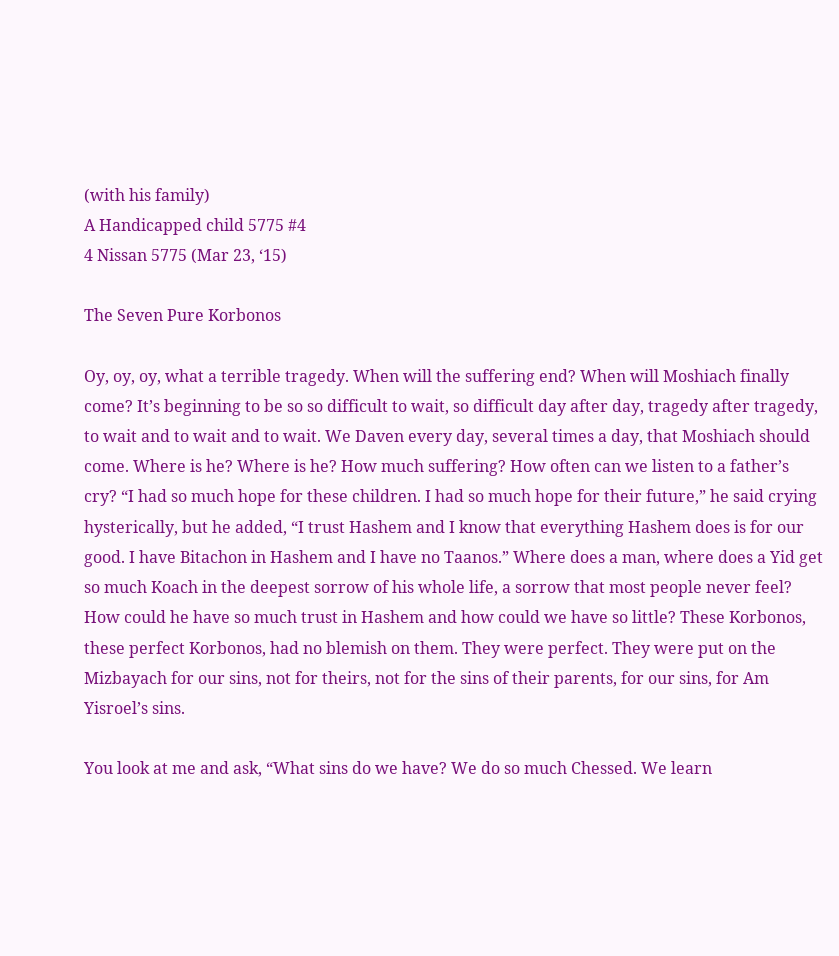(with his family)
A Handicapped child 5775 #4
4 Nissan 5775 (Mar 23, ‘15)

The Seven Pure Korbonos

Oy, oy, oy, what a terrible tragedy. When will the suffering end? When will Moshiach finally come? It’s beginning to be so so difficult to wait, so difficult day after day, tragedy after tragedy, to wait and to wait and to wait. We Daven every day, several times a day, that Moshiach should come. Where is he? Where is he? How much suffering? How often can we listen to a father’s cry? “I had so much hope for these children. I had so much hope for their future,” he said crying hysterically, but he added, “I trust Hashem and I know that everything Hashem does is for our good. I have Bitachon in Hashem and I have no Taanos.” Where does a man, where does a Yid get so much Koach in the deepest sorrow of his whole life, a sorrow that most people never feel? How could he have so much trust in Hashem and how could we have so little? These Korbonos, these perfect Korbonos, had no blemish on them. They were perfect. They were put on the Mizbayach for our sins, not for theirs, not for the sins of their parents, for our sins, for Am Yisroel’s sins.

You look at me and ask, “What sins do we have? We do so much Chessed. We learn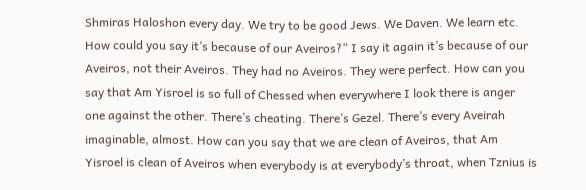Shmiras Haloshon every day. We try to be good Jews. We Daven. We learn etc. How could you say it’s because of our Aveiros?” I say it again it’s because of our Aveiros, not their Aveiros. They had no Aveiros. They were perfect. How can you say that Am Yisroel is so full of Chessed when everywhere I look there is anger one against the other. There’s cheating. There’s Gezel. There’s every Aveirah imaginable, almost. How can you say that we are clean of Aveiros, that Am Yisroel is clean of Aveiros when everybody is at everybody’s throat, when Tznius is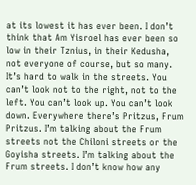at its lowest it has ever been. I don’t think that Am Yisroel has ever been so low in their Tznius, in their Kedusha, not everyone of course, but so many. It’s hard to walk in the streets. You can’t look not to the right, not to the left. You can’t look up. You can’t look down. Everywhere there’s Pritzus, Frum Pritzus. I’m talking about the Frum streets not the Chiloni streets or the Goyisha streets. I’m talking about the Frum streets. I don’t know how any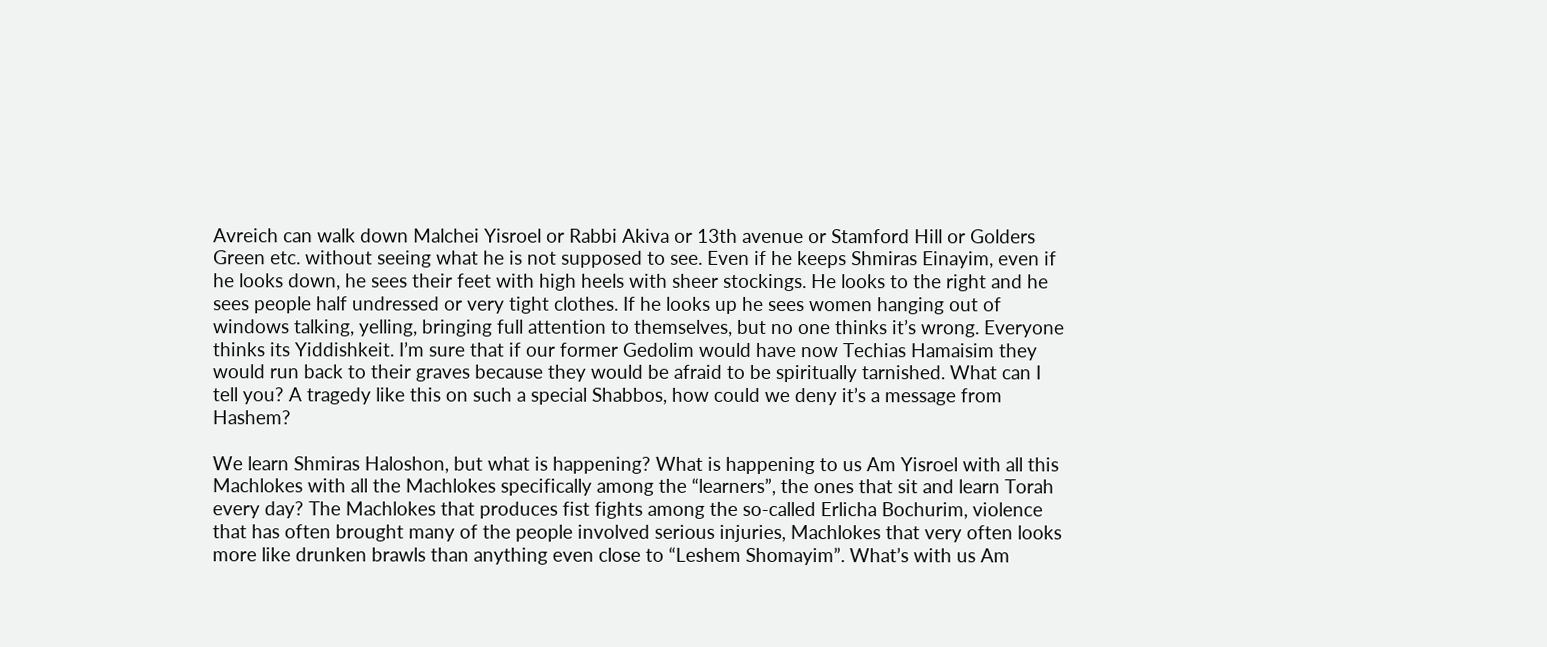Avreich can walk down Malchei Yisroel or Rabbi Akiva or 13th avenue or Stamford Hill or Golders Green etc. without seeing what he is not supposed to see. Even if he keeps Shmiras Einayim, even if he looks down, he sees their feet with high heels with sheer stockings. He looks to the right and he sees people half undressed or very tight clothes. If he looks up he sees women hanging out of windows talking, yelling, bringing full attention to themselves, but no one thinks it’s wrong. Everyone thinks its Yiddishkeit. I’m sure that if our former Gedolim would have now Techias Hamaisim they would run back to their graves because they would be afraid to be spiritually tarnished. What can I tell you? A tragedy like this on such a special Shabbos, how could we deny it’s a message from Hashem?

We learn Shmiras Haloshon, but what is happening? What is happening to us Am Yisroel with all this Machlokes with all the Machlokes specifically among the “learners”, the ones that sit and learn Torah every day? The Machlokes that produces fist fights among the so-called Erlicha Bochurim, violence that has often brought many of the people involved serious injuries, Machlokes that very often looks more like drunken brawls than anything even close to “Leshem Shomayim”. What’s with us Am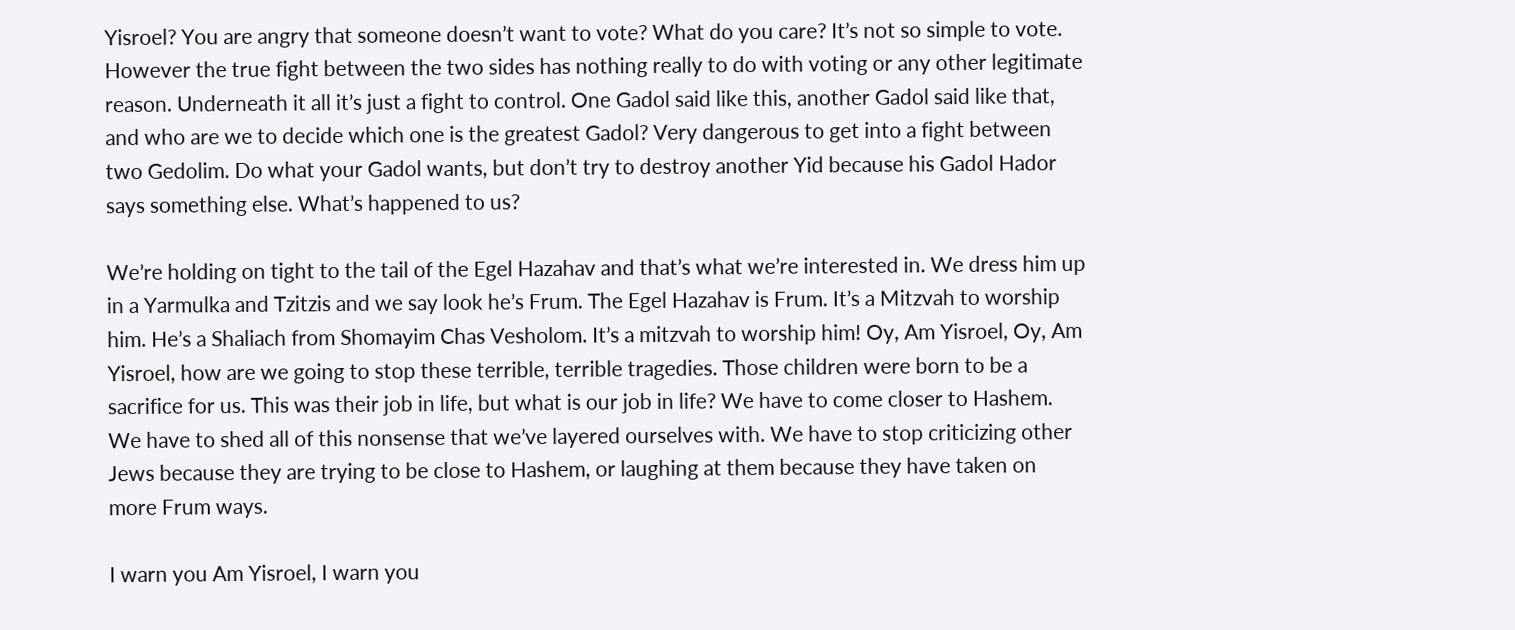Yisroel? You are angry that someone doesn’t want to vote? What do you care? It’s not so simple to vote. However the true fight between the two sides has nothing really to do with voting or any other legitimate reason. Underneath it all it’s just a fight to control. One Gadol said like this, another Gadol said like that, and who are we to decide which one is the greatest Gadol? Very dangerous to get into a fight between two Gedolim. Do what your Gadol wants, but don’t try to destroy another Yid because his Gadol Hador says something else. What’s happened to us?

We’re holding on tight to the tail of the Egel Hazahav and that’s what we’re interested in. We dress him up in a Yarmulka and Tzitzis and we say look he’s Frum. The Egel Hazahav is Frum. It’s a Mitzvah to worship him. He’s a Shaliach from Shomayim Chas Vesholom. It’s a mitzvah to worship him! Oy, Am Yisroel, Oy, Am Yisroel, how are we going to stop these terrible, terrible tragedies. Those children were born to be a sacrifice for us. This was their job in life, but what is our job in life? We have to come closer to Hashem. We have to shed all of this nonsense that we’ve layered ourselves with. We have to stop criticizing other Jews because they are trying to be close to Hashem, or laughing at them because they have taken on more Frum ways.

I warn you Am Yisroel, I warn you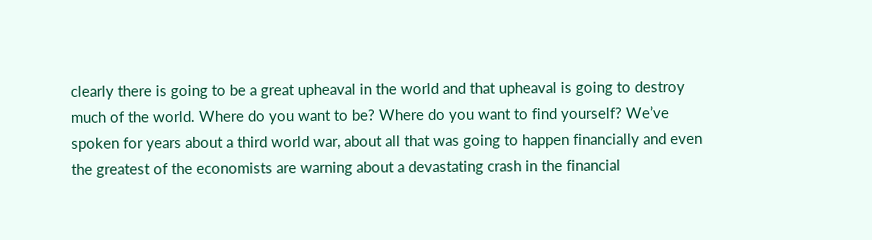clearly there is going to be a great upheaval in the world and that upheaval is going to destroy much of the world. Where do you want to be? Where do you want to find yourself? We’ve spoken for years about a third world war, about all that was going to happen financially and even the greatest of the economists are warning about a devastating crash in the financial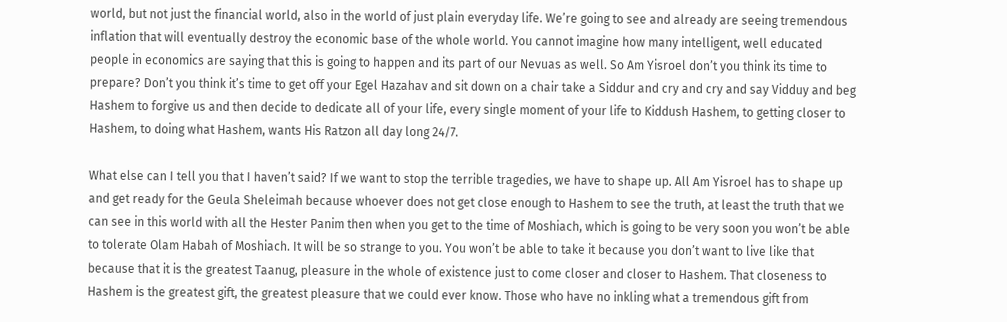world, but not just the financial world, also in the world of just plain everyday life. We’re going to see and already are seeing tremendous inflation that will eventually destroy the economic base of the whole world. You cannot imagine how many intelligent, well educated people in economics are saying that this is going to happen and its part of our Nevuas as well. So Am Yisroel don’t you think its time to prepare? Don’t you think it’s time to get off your Egel Hazahav and sit down on a chair take a Siddur and cry and cry and say Vidduy and beg Hashem to forgive us and then decide to dedicate all of your life, every single moment of your life to Kiddush Hashem, to getting closer to Hashem, to doing what Hashem, wants His Ratzon all day long 24/7.

What else can I tell you that I haven’t said? If we want to stop the terrible tragedies, we have to shape up. All Am Yisroel has to shape up and get ready for the Geula Sheleimah because whoever does not get close enough to Hashem to see the truth, at least the truth that we can see in this world with all the Hester Panim then when you get to the time of Moshiach, which is going to be very soon you won’t be able to tolerate Olam Habah of Moshiach. It will be so strange to you. You won’t be able to take it because you don’t want to live like that because that it is the greatest Taanug, pleasure in the whole of existence just to come closer and closer to Hashem. That closeness to Hashem is the greatest gift, the greatest pleasure that we could ever know. Those who have no inkling what a tremendous gift from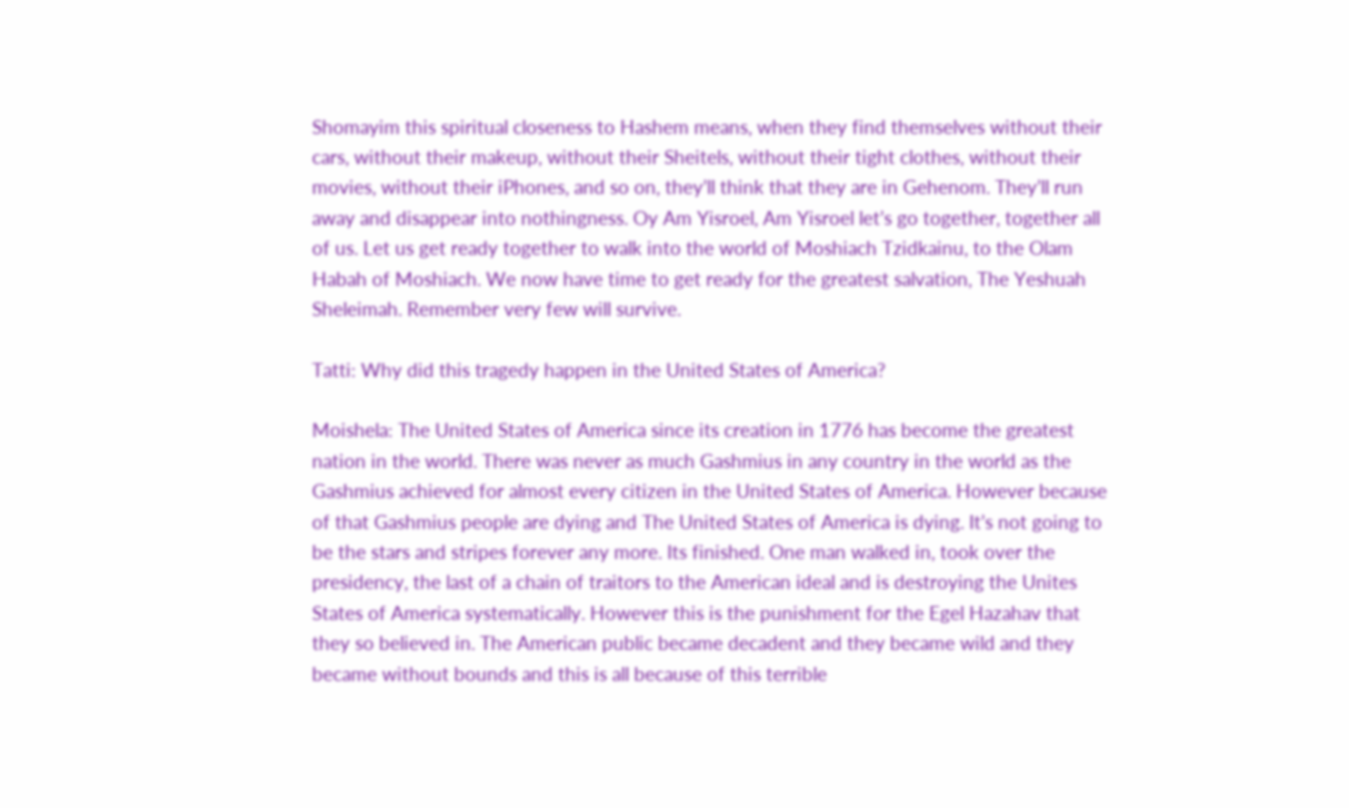Shomayim this spiritual closeness to Hashem means, when they find themselves without their cars, without their makeup, without their Sheitels, without their tight clothes, without their movies, without their iPhones, and so on, they’ll think that they are in Gehenom. They’ll run away and disappear into nothingness. Oy Am Yisroel, Am Yisroel let’s go together, together all of us. Let us get ready together to walk into the world of Moshiach Tzidkainu, to the Olam Habah of Moshiach. We now have time to get ready for the greatest salvation, The Yeshuah Sheleimah. Remember very few will survive.

Tatti: Why did this tragedy happen in the United States of America?

Moishela: The United States of America since its creation in 1776 has become the greatest nation in the world. There was never as much Gashmius in any country in the world as the Gashmius achieved for almost every citizen in the United States of America. However because of that Gashmius people are dying and The United States of America is dying. It’s not going to be the stars and stripes forever any more. Its finished. One man walked in, took over the presidency, the last of a chain of traitors to the American ideal and is destroying the Unites States of America systematically. However this is the punishment for the Egel Hazahav that they so believed in. The American public became decadent and they became wild and they became without bounds and this is all because of this terrible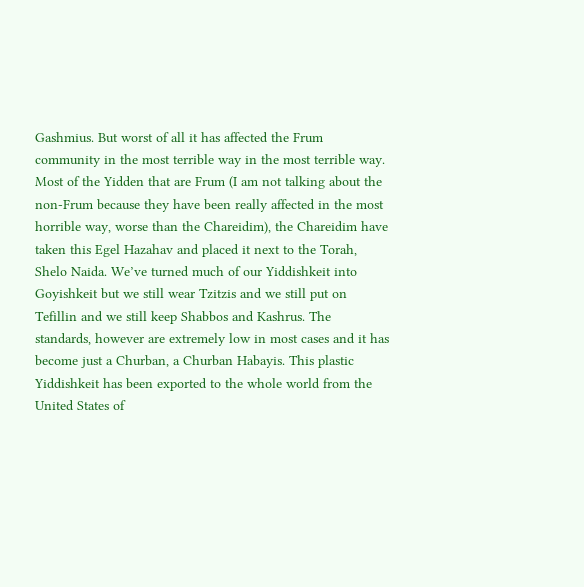Gashmius. But worst of all it has affected the Frum community in the most terrible way in the most terrible way. Most of the Yidden that are Frum (I am not talking about the non-Frum because they have been really affected in the most horrible way, worse than the Chareidim), the Chareidim have taken this Egel Hazahav and placed it next to the Torah, Shelo Naida. We’ve turned much of our Yiddishkeit into Goyishkeit but we still wear Tzitzis and we still put on Tefillin and we still keep Shabbos and Kashrus. The standards, however are extremely low in most cases and it has become just a Churban, a Churban Habayis. This plastic Yiddishkeit has been exported to the whole world from the United States of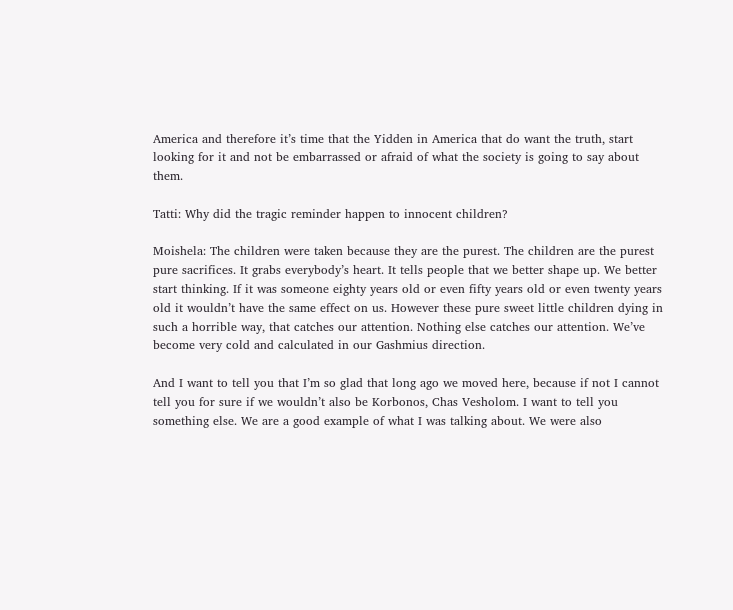America and therefore it’s time that the Yidden in America that do want the truth, start looking for it and not be embarrassed or afraid of what the society is going to say about them.

Tatti: Why did the tragic reminder happen to innocent children?

Moishela: The children were taken because they are the purest. The children are the purest pure sacrifices. It grabs everybody’s heart. It tells people that we better shape up. We better start thinking. If it was someone eighty years old or even fifty years old or even twenty years old it wouldn’t have the same effect on us. However these pure sweet little children dying in such a horrible way, that catches our attention. Nothing else catches our attention. We’ve become very cold and calculated in our Gashmius direction.

And I want to tell you that I’m so glad that long ago we moved here, because if not I cannot tell you for sure if we wouldn’t also be Korbonos, Chas Vesholom. I want to tell you something else. We are a good example of what I was talking about. We were also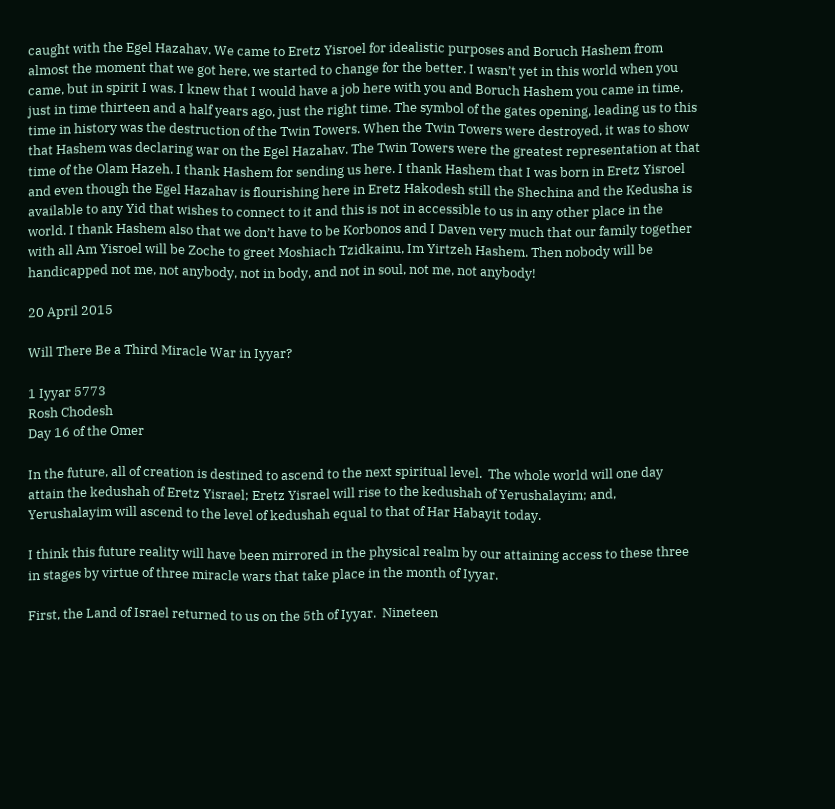caught with the Egel Hazahav. We came to Eretz Yisroel for idealistic purposes and Boruch Hashem from almost the moment that we got here, we started to change for the better. I wasn’t yet in this world when you came, but in spirit I was. I knew that I would have a job here with you and Boruch Hashem you came in time, just in time thirteen and a half years ago, just the right time. The symbol of the gates opening, leading us to this time in history was the destruction of the Twin Towers. When the Twin Towers were destroyed, it was to show that Hashem was declaring war on the Egel Hazahav. The Twin Towers were the greatest representation at that time of the Olam Hazeh. I thank Hashem for sending us here. I thank Hashem that I was born in Eretz Yisroel and even though the Egel Hazahav is flourishing here in Eretz Hakodesh still the Shechina and the Kedusha is available to any Yid that wishes to connect to it and this is not in accessible to us in any other place in the world. I thank Hashem also that we don’t have to be Korbonos and I Daven very much that our family together with all Am Yisroel will be Zoche to greet Moshiach Tzidkainu, Im Yirtzeh Hashem. Then nobody will be handicapped not me, not anybody, not in body, and not in soul, not me, not anybody!

20 April 2015

Will There Be a Third Miracle War in Iyyar?

1 Iyyar 5773
Rosh Chodesh
Day 16 of the Omer

In the future, all of creation is destined to ascend to the next spiritual level.  The whole world will one day attain the kedushah of Eretz Yisrael; Eretz Yisrael will rise to the kedushah of Yerushalayim; and, Yerushalayim will ascend to the level of kedushah equal to that of Har Habayit today.

I think this future reality will have been mirrored in the physical realm by our attaining access to these three in stages by virtue of three miracle wars that take place in the month of Iyyar.

First, the Land of Israel returned to us on the 5th of Iyyar.  Nineteen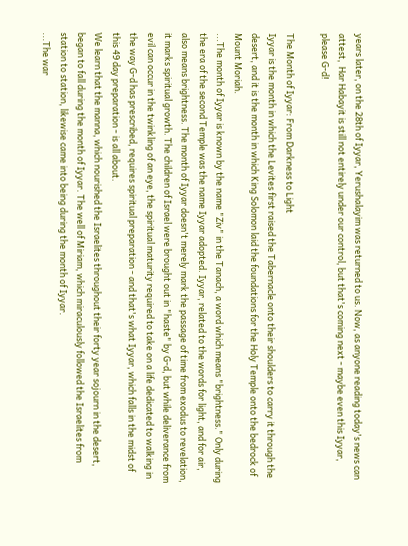years later, on the 28th of Iyyar, Yerushalayim was returned to us. Now, as anyone reading today's news can attest,  Har Habayit is still not entirely under our control, but that's coming next - maybe even this Iyyar, please G-d!

The Month of Iyyar: From Darkness to Light
Iyyar is the month in which the Levites first raised the Tabernacle onto their shoulders to carry it through the desert, and it is the month in which King Solomon laid the foundations for the Holy Temple onto the bedrock of Mount Moriah.
...The month of Iyyar is known by the name "Ziv" in the Tanach, a word which means "brightness." Only during the era of the second Temple was the name Iyyar adopted. Iyyar, related to the words for light, and for air, also means brightness. The month of Iyyar doesn't merely mark the passage of time from exodus to revelation, it marks spiritual growth. The children of Israel were brought out in "haste" by G-d, but while deliverance from evil can occur in the twinkling of an eye, the spiritual maturity required to take on a life dedicated to walking in the way G-d has prescribed, requires spiritual preparation - and that's what Iyyar, which falls in the midst of this 49 day preparation - is all about.
We learn that the manna, which nourished the Israelites throughout their forty year sojourn in the desert, began to fall during the month of Iyyar. The well of Miriam, which miraculously followed the Israelites from station to station, likewise came into being during the month of Iyyar.
...The war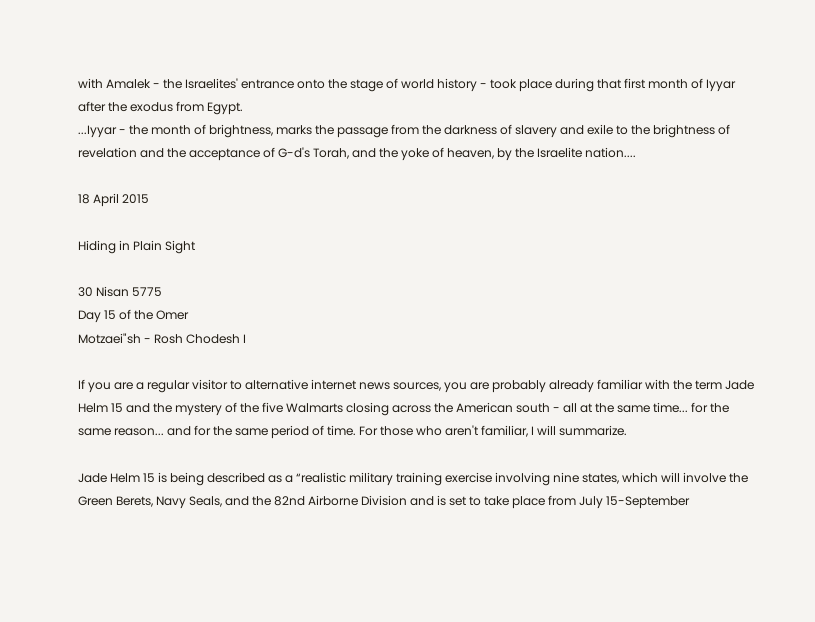with Amalek - the Israelites' entrance onto the stage of world history - took place during that first month of Iyyar after the exodus from Egypt.
...Iyyar - the month of brightness, marks the passage from the darkness of slavery and exile to the brightness of revelation and the acceptance of G-d's Torah, and the yoke of heaven, by the Israelite nation....

18 April 2015

Hiding in Plain Sight

30 Nisan 5775
Day 15 of the Omer
Motzaei"sh - Rosh Chodesh I

If you are a regular visitor to alternative internet news sources, you are probably already familiar with the term Jade Helm 15 and the mystery of the five Walmarts closing across the American south - all at the same time... for the same reason... and for the same period of time. For those who aren't familiar, I will summarize.

Jade Helm 15 is being described as a “realistic military training exercise involving nine states, which will involve the Green Berets, Navy Seals, and the 82nd Airborne Division and is set to take place from July 15-September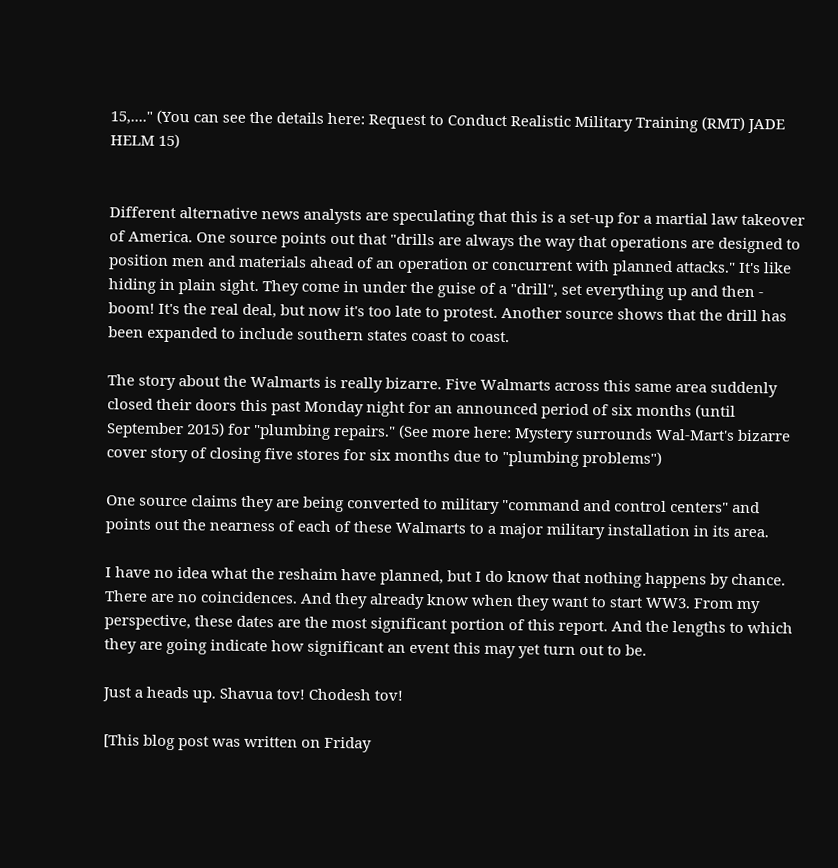15,...." (You can see the details here: Request to Conduct Realistic Military Training (RMT) JADE HELM 15)


Different alternative news analysts are speculating that this is a set-up for a martial law takeover of America. One source points out that "drills are always the way that operations are designed to position men and materials ahead of an operation or concurrent with planned attacks." It's like hiding in plain sight. They come in under the guise of a "drill", set everything up and then - boom! It's the real deal, but now it's too late to protest. Another source shows that the drill has been expanded to include southern states coast to coast.

The story about the Walmarts is really bizarre. Five Walmarts across this same area suddenly closed their doors this past Monday night for an announced period of six months (until September 2015) for "plumbing repairs." (See more here: Mystery surrounds Wal-Mart's bizarre cover story of closing five stores for six months due to "plumbing problems")

One source claims they are being converted to military "command and control centers" and points out the nearness of each of these Walmarts to a major military installation in its area.

I have no idea what the reshaim have planned, but I do know that nothing happens by chance. There are no coincidences. And they already know when they want to start WW3. From my perspective, these dates are the most significant portion of this report. And the lengths to which they are going indicate how significant an event this may yet turn out to be.

Just a heads up. Shavua tov! Chodesh tov!

[This blog post was written on Friday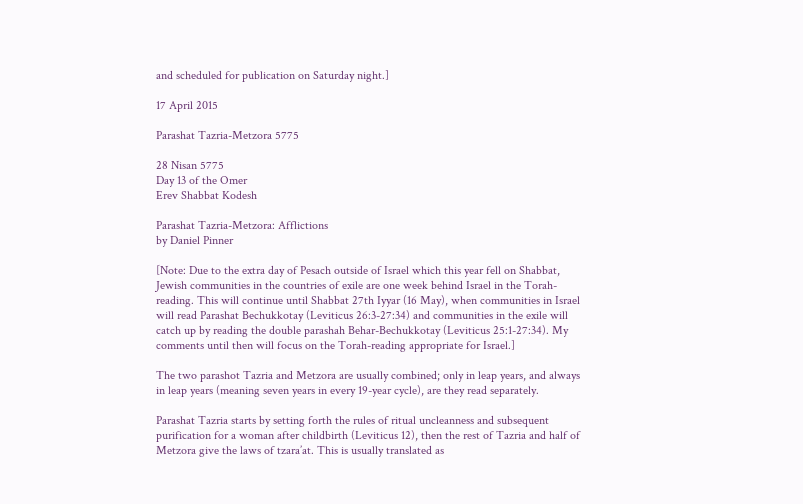and scheduled for publication on Saturday night.]

17 April 2015

Parashat Tazria-Metzora 5775

28 Nisan 5775
Day 13 of the Omer
Erev Shabbat Kodesh

Parashat Tazria-Metzora: Afflictions
by Daniel Pinner

[Note: Due to the extra day of Pesach outside of Israel which this year fell on Shabbat, Jewish communities in the countries of exile are one week behind Israel in the Torah-reading. This will continue until Shabbat 27th Iyyar (16 May), when communities in Israel will read Parashat Bechukkotay (Leviticus 26:3-27:34) and communities in the exile will catch up by reading the double parashah Behar-Bechukkotay (Leviticus 25:1-27:34). My comments until then will focus on the Torah-reading appropriate for Israel.]

The two parashot Tazria and Metzora are usually combined; only in leap years, and always in leap years (meaning seven years in every 19-year cycle), are they read separately.

Parashat Tazria starts by setting forth the rules of ritual uncleanness and subsequent purification for a woman after childbirth (Leviticus 12), then the rest of Tazria and half of Metzora give the laws of tzara’at. This is usually translated as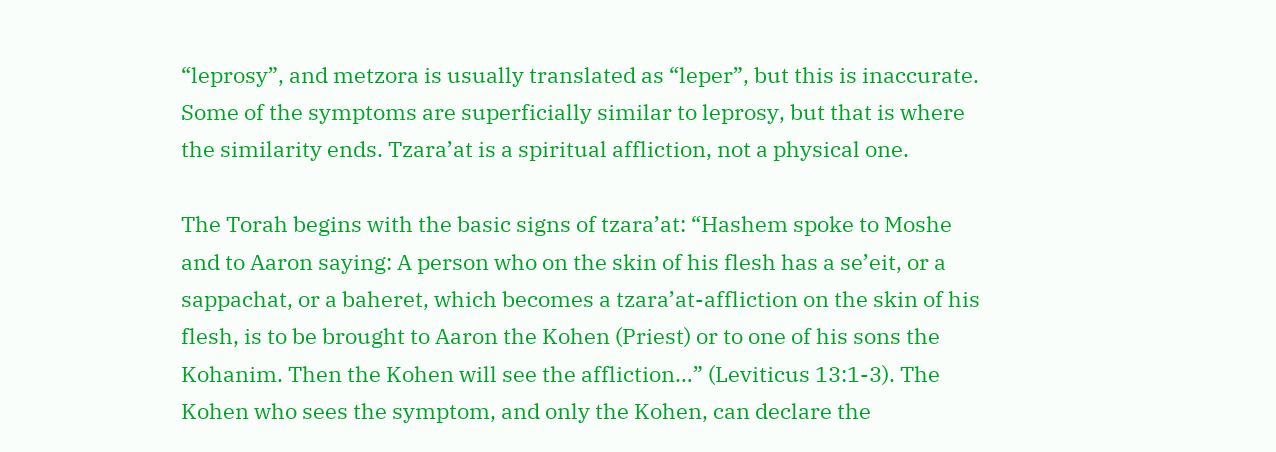“leprosy”, and metzora is usually translated as “leper”, but this is inaccurate. Some of the symptoms are superficially similar to leprosy, but that is where the similarity ends. Tzara’at is a spiritual affliction, not a physical one.

The Torah begins with the basic signs of tzara’at: “Hashem spoke to Moshe and to Aaron saying: A person who on the skin of his flesh has a se’eit, or a sappachat, or a baheret, which becomes a tzara’at-affliction on the skin of his flesh, is to be brought to Aaron the Kohen (Priest) or to one of his sons the Kohanim. Then the Kohen will see the affliction…” (Leviticus 13:1-3). The Kohen who sees the symptom, and only the Kohen, can declare the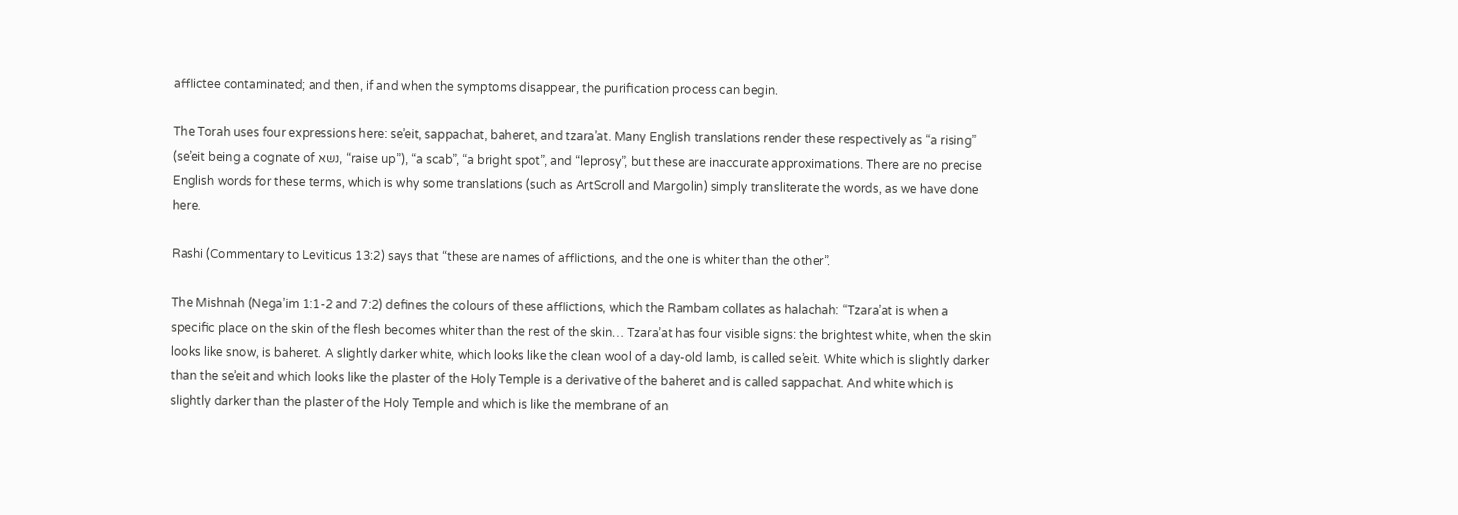afflictee contaminated; and then, if and when the symptoms disappear, the purification process can begin.

The Torah uses four expressions here: se’eit, sappachat, baheret, and tzara’at. Many English translations render these respectively as “a rising” (se’eit being a cognate of נשא, “raise up”), “a scab”, “a bright spot”, and “leprosy”, but these are inaccurate approximations. There are no precise English words for these terms, which is why some translations (such as ArtScroll and Margolin) simply transliterate the words, as we have done here.

Rashi (Commentary to Leviticus 13:2) says that “these are names of afflictions, and the one is whiter than the other”.

The Mishnah (Nega’im 1:1-2 and 7:2) defines the colours of these afflictions, which the Rambam collates as halachah: “Tzara’at is when a specific place on the skin of the flesh becomes whiter than the rest of the skin… Tzara’at has four visible signs: the brightest white, when the skin looks like snow, is baheret. A slightly darker white, which looks like the clean wool of a day-old lamb, is called se’eit. White which is slightly darker than the se’eit and which looks like the plaster of the Holy Temple is a derivative of the baheret and is called sappachat. And white which is slightly darker than the plaster of the Holy Temple and which is like the membrane of an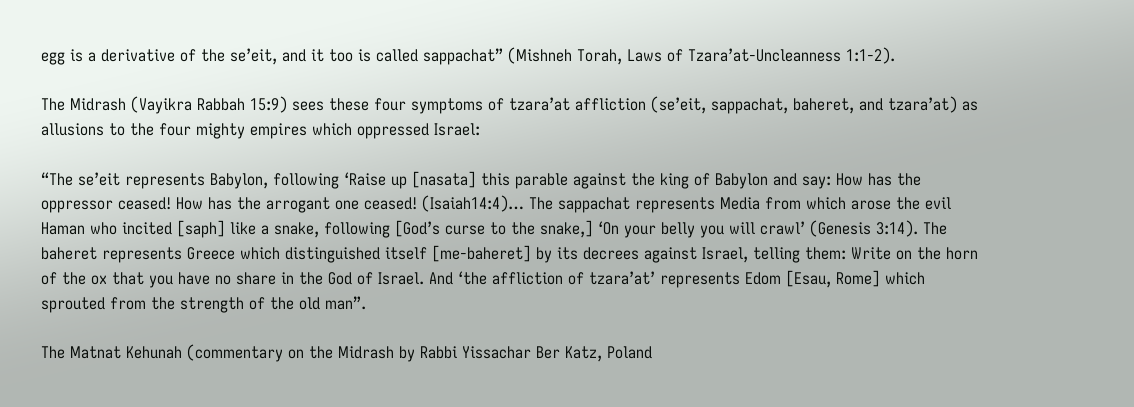egg is a derivative of the se’eit, and it too is called sappachat” (Mishneh Torah, Laws of Tzara’at-Uncleanness 1:1-2).

The Midrash (Vayikra Rabbah 15:9) sees these four symptoms of tzara’at affliction (se’eit, sappachat, baheret, and tzara’at) as allusions to the four mighty empires which oppressed Israel:

“The se’eit represents Babylon, following ‘Raise up [nasata] this parable against the king of Babylon and say: How has the oppressor ceased! How has the arrogant one ceased! (Isaiah14:4)… The sappachat represents Media from which arose the evil Haman who incited [saph] like a snake, following [God’s curse to the snake,] ‘On your belly you will crawl’ (Genesis 3:14). The baheret represents Greece which distinguished itself [me-baheret] by its decrees against Israel, telling them: Write on the horn of the ox that you have no share in the God of Israel. And ‘the affliction of tzara’at’ represents Edom [Esau, Rome] which sprouted from the strength of the old man”.

The Matnat Kehunah (commentary on the Midrash by Rabbi Yissachar Ber Katz, Poland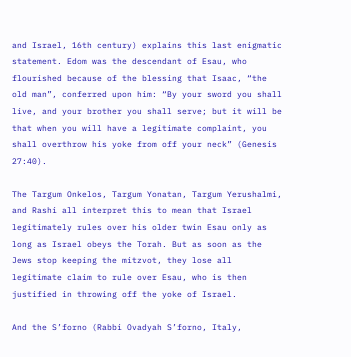and Israel, 16th century) explains this last enigmatic statement. Edom was the descendant of Esau, who flourished because of the blessing that Isaac, “the old man”, conferred upon him: “By your sword you shall live, and your brother you shall serve; but it will be that when you will have a legitimate complaint, you shall overthrow his yoke from off your neck” (Genesis 27:40).

The Targum Onkelos, Targum Yonatan, Targum Yerushalmi, and Rashi all interpret this to mean that Israel legitimately rules over his older twin Esau only as long as Israel obeys the Torah. But as soon as the Jews stop keeping the mitzvot, they lose all legitimate claim to rule over Esau, who is then justified in throwing off the yoke of Israel.

And the S’forno (Rabbi Ovadyah S’forno, Italy,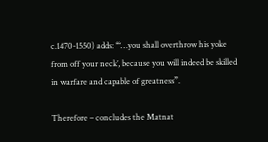c.1470-1550) adds: “‘…you shall overthrow his yoke from off your neck’, because you will indeed be skilled in warfare and capable of greatness”.

Therefore – concludes the Matnat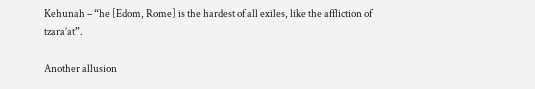Kehunah – “he [Edom, Rome] is the hardest of all exiles, like the affliction of tzara’at”.

Another allusion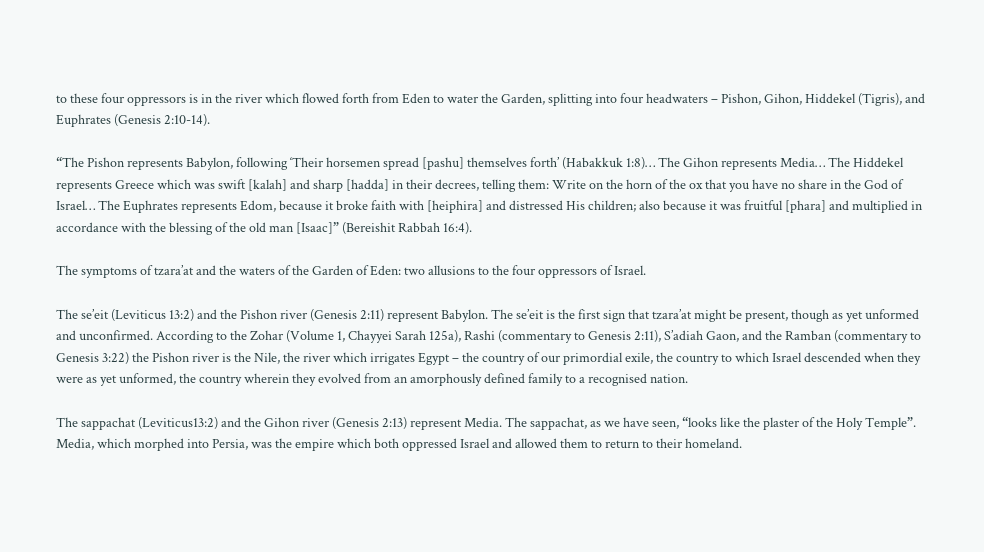to these four oppressors is in the river which flowed forth from Eden to water the Garden, splitting into four headwaters – Pishon, Gihon, Hiddekel (Tigris), and Euphrates (Genesis 2:10-14).

“The Pishon represents Babylon, following ‘Their horsemen spread [pashu] themselves forth’ (Habakkuk 1:8)… The Gihon represents Media… The Hiddekel represents Greece which was swift [kalah] and sharp [hadda] in their decrees, telling them: Write on the horn of the ox that you have no share in the God of Israel… The Euphrates represents Edom, because it broke faith with [heiphira] and distressed His children; also because it was fruitful [phara] and multiplied in accordance with the blessing of the old man [Isaac]” (Bereishit Rabbah 16:4).

The symptoms of tzara’at and the waters of the Garden of Eden: two allusions to the four oppressors of Israel.

The se’eit (Leviticus 13:2) and the Pishon river (Genesis 2:11) represent Babylon. The se’eit is the first sign that tzara’at might be present, though as yet unformed and unconfirmed. According to the Zohar (Volume 1, Chayyei Sarah 125a), Rashi (commentary to Genesis 2:11), S’adiah Gaon, and the Ramban (commentary to Genesis 3:22) the Pishon river is the Nile, the river which irrigates Egypt – the country of our primordial exile, the country to which Israel descended when they were as yet unformed, the country wherein they evolved from an amorphously defined family to a recognised nation.

The sappachat (Leviticus13:2) and the Gihon river (Genesis 2:13) represent Media. The sappachat, as we have seen, “looks like the plaster of the Holy Temple”. Media, which morphed into Persia, was the empire which both oppressed Israel and allowed them to return to their homeland.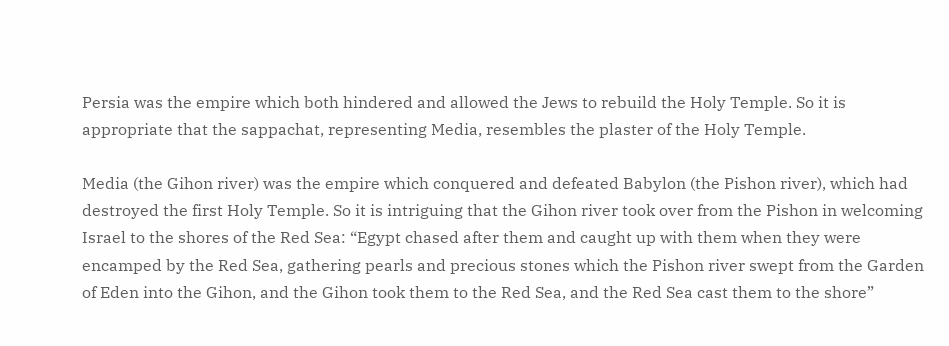Persia was the empire which both hindered and allowed the Jews to rebuild the Holy Temple. So it is appropriate that the sappachat, representing Media, resembles the plaster of the Holy Temple.

Media (the Gihon river) was the empire which conquered and defeated Babylon (the Pishon river), which had destroyed the first Holy Temple. So it is intriguing that the Gihon river took over from the Pishon in welcoming Israel to the shores of the Red Sea: “Egypt chased after them and caught up with them when they were encamped by the Red Sea, gathering pearls and precious stones which the Pishon river swept from the Garden of Eden into the Gihon, and the Gihon took them to the Red Sea, and the Red Sea cast them to the shore”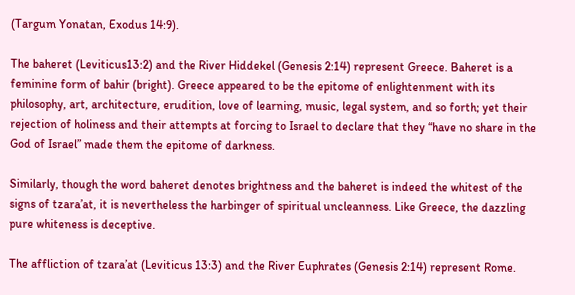(Targum Yonatan, Exodus 14:9).

The baheret (Leviticus13:2) and the River Hiddekel (Genesis 2:14) represent Greece. Baheret is a feminine form of bahir (bright). Greece appeared to be the epitome of enlightenment with its philosophy, art, architecture, erudition, love of learning, music, legal system, and so forth; yet their rejection of holiness and their attempts at forcing to Israel to declare that they “have no share in the God of Israel” made them the epitome of darkness.

Similarly, though the word baheret denotes brightness and the baheret is indeed the whitest of the signs of tzara’at, it is nevertheless the harbinger of spiritual uncleanness. Like Greece, the dazzling pure whiteness is deceptive.

The affliction of tzara’at (Leviticus 13:3) and the River Euphrates (Genesis 2:14) represent Rome.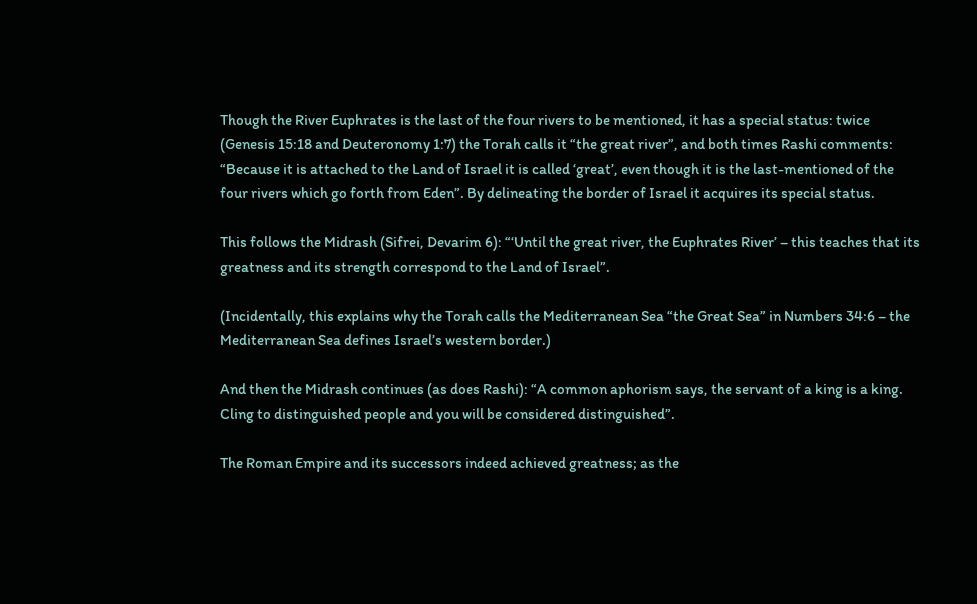Though the River Euphrates is the last of the four rivers to be mentioned, it has a special status: twice (Genesis 15:18 and Deuteronomy 1:7) the Torah calls it “the great river”, and both times Rashi comments: “Because it is attached to the Land of Israel it is called ‘great’, even though it is the last-mentioned of the four rivers which go forth from Eden”. By delineating the border of Israel it acquires its special status.

This follows the Midrash (Sifrei, Devarim 6): “‘Until the great river, the Euphrates River’ – this teaches that its greatness and its strength correspond to the Land of Israel”.

(Incidentally, this explains why the Torah calls the Mediterranean Sea “the Great Sea” in Numbers 34:6 – the Mediterranean Sea defines Israel’s western border.)

And then the Midrash continues (as does Rashi): “A common aphorism says, the servant of a king is a king. Cling to distinguished people and you will be considered distinguished”.

The Roman Empire and its successors indeed achieved greatness; as the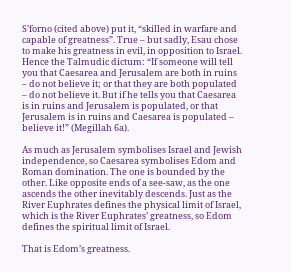S’forno (cited above) put it, “skilled in warfare and capable of greatness”. True – but sadly, Esau chose to make his greatness in evil, in opposition to Israel. Hence the Talmudic dictum: “If someone will tell you that Caesarea and Jerusalem are both in ruins – do not believe it; or that they are both populated – do not believe it. But if he tells you that Caesarea is in ruins and Jerusalem is populated, or that Jerusalem is in ruins and Caesarea is populated – believe it!” (Megillah 6a).

As much as Jerusalem symbolises Israel and Jewish independence, so Caesarea symbolises Edom and Roman domination. The one is bounded by the other. Like opposite ends of a see-saw, as the one ascends the other inevitably descends. Just as the River Euphrates defines the physical limit of Israel, which is the River Euphrates’ greatness, so Edom defines the spiritual limit of Israel.

That is Edom’s greatness.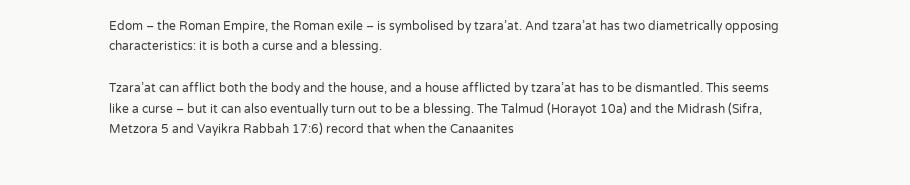Edom – the Roman Empire, the Roman exile – is symbolised by tzara’at. And tzara’at has two diametrically opposing characteristics: it is both a curse and a blessing.

Tzara’at can afflict both the body and the house, and a house afflicted by tzara’at has to be dismantled. This seems like a curse – but it can also eventually turn out to be a blessing. The Talmud (Horayot 10a) and the Midrash (Sifra, Metzora 5 and Vayikra Rabbah 17:6) record that when the Canaanites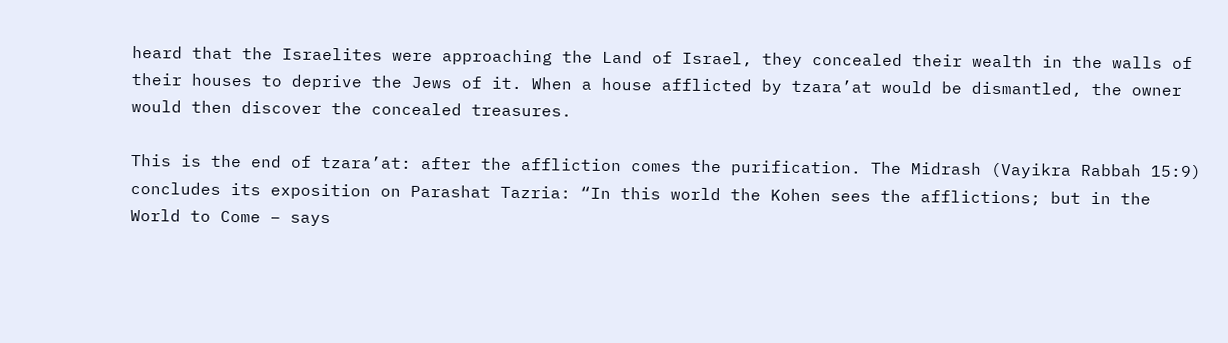heard that the Israelites were approaching the Land of Israel, they concealed their wealth in the walls of their houses to deprive the Jews of it. When a house afflicted by tzara’at would be dismantled, the owner would then discover the concealed treasures.

This is the end of tzara’at: after the affliction comes the purification. The Midrash (Vayikra Rabbah 15:9) concludes its exposition on Parashat Tazria: “In this world the Kohen sees the afflictions; but in the World to Come – says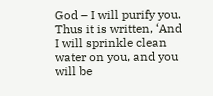God – I will purify you. Thus it is written, ‘And I will sprinkle clean water on you, and you will be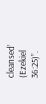cleansed’ (Ezekiel 36:25)”.